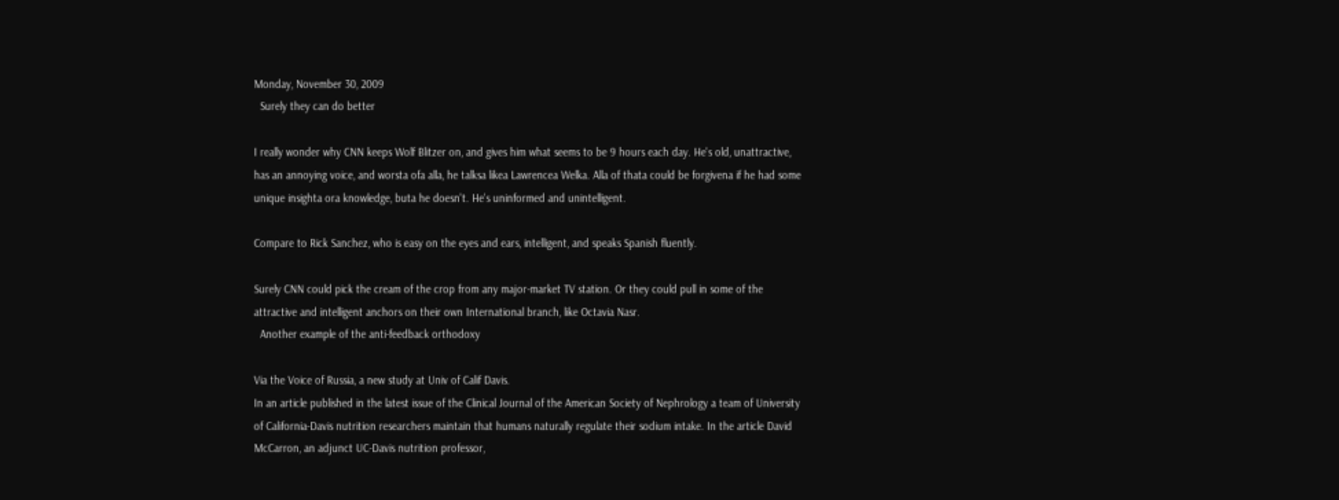Monday, November 30, 2009
  Surely they can do better

I really wonder why CNN keeps Wolf Blitzer on, and gives him what seems to be 9 hours each day. He's old, unattractive, has an annoying voice, and worsta ofa alla, he talksa likea Lawrencea Welka. Alla of thata could be forgivena if he had some unique insighta ora knowledge, buta he doesn't. He's uninformed and unintelligent.

Compare to Rick Sanchez, who is easy on the eyes and ears, intelligent, and speaks Spanish fluently.

Surely CNN could pick the cream of the crop from any major-market TV station. Or they could pull in some of the attractive and intelligent anchors on their own International branch, like Octavia Nasr.
  Another example of the anti-feedback orthodoxy

Via the Voice of Russia, a new study at Univ of Calif Davis.
In an article published in the latest issue of the Clinical Journal of the American Society of Nephrology a team of University of California-Davis nutrition researchers maintain that humans naturally regulate their sodium intake. In the article David McCarron, an adjunct UC-Davis nutrition professor,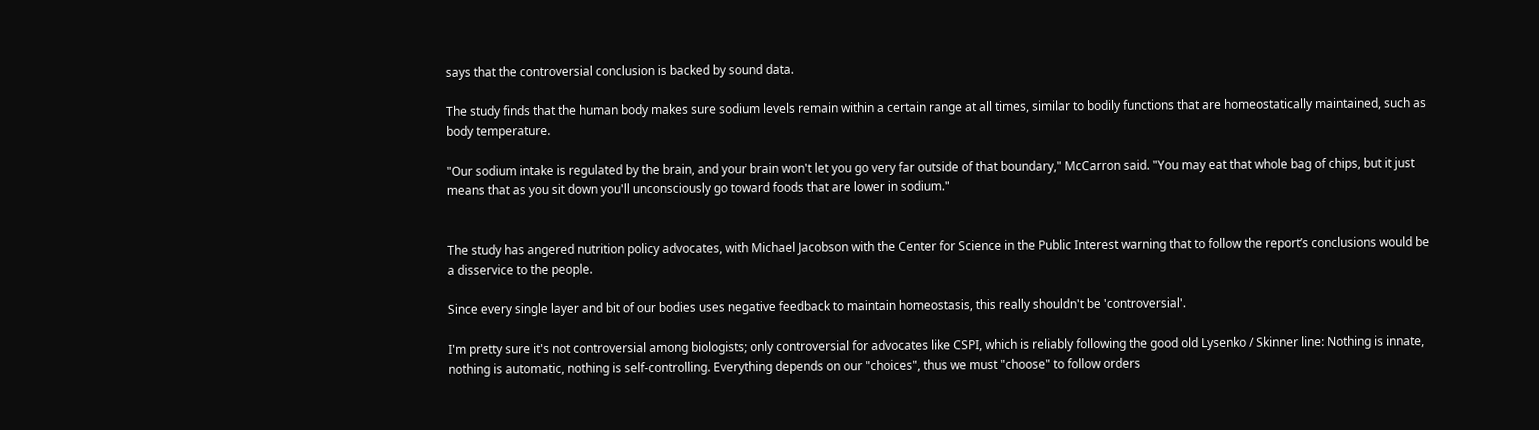says that the controversial conclusion is backed by sound data.

The study finds that the human body makes sure sodium levels remain within a certain range at all times, similar to bodily functions that are homeostatically maintained, such as body temperature.

"Our sodium intake is regulated by the brain, and your brain won't let you go very far outside of that boundary," McCarron said. "You may eat that whole bag of chips, but it just means that as you sit down you'll unconsciously go toward foods that are lower in sodium."


The study has angered nutrition policy advocates, with Michael Jacobson with the Center for Science in the Public Interest warning that to follow the report’s conclusions would be a disservice to the people.

Since every single layer and bit of our bodies uses negative feedback to maintain homeostasis, this really shouldn't be 'controversial'.

I'm pretty sure it's not controversial among biologists; only controversial for advocates like CSPI, which is reliably following the good old Lysenko / Skinner line: Nothing is innate, nothing is automatic, nothing is self-controlling. Everything depends on our "choices", thus we must "choose" to follow orders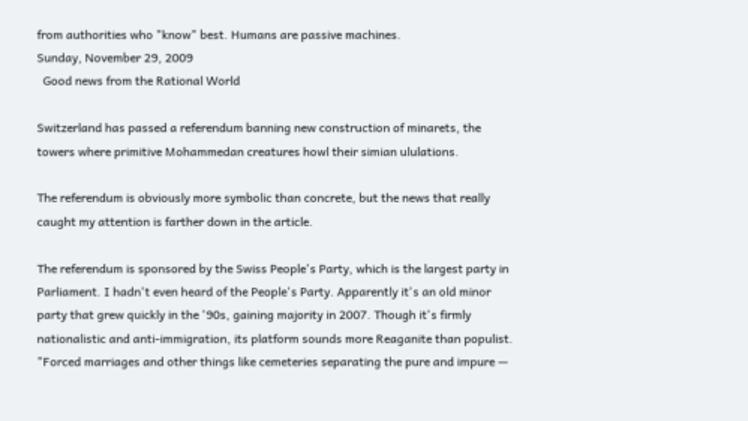from authorities who "know" best. Humans are passive machines.
Sunday, November 29, 2009
  Good news from the Rational World

Switzerland has passed a referendum banning new construction of minarets, the towers where primitive Mohammedan creatures howl their simian ululations.

The referendum is obviously more symbolic than concrete, but the news that really caught my attention is farther down in the article.

The referendum is sponsored by the Swiss People's Party, which is the largest party in Parliament. I hadn't even heard of the People's Party. Apparently it's an old minor party that grew quickly in the '90s, gaining majority in 2007. Though it's firmly nationalistic and anti-immigration, its platform sounds more Reaganite than populist.
"Forced marriages and other things like cemeteries separating the pure and impure —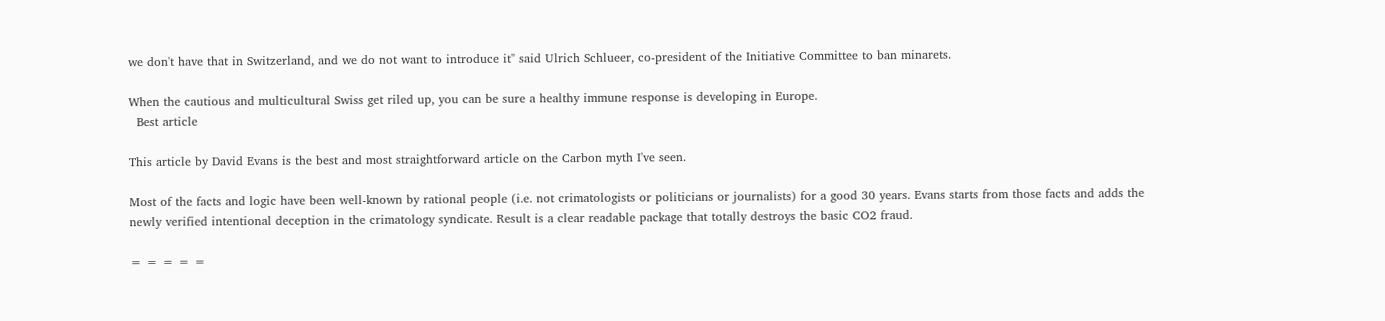we don't have that in Switzerland, and we do not want to introduce it" said Ulrich Schlueer, co-president of the Initiative Committee to ban minarets.

When the cautious and multicultural Swiss get riled up, you can be sure a healthy immune response is developing in Europe.
  Best article

This article by David Evans is the best and most straightforward article on the Carbon myth I've seen.

Most of the facts and logic have been well-known by rational people (i.e. not crimatologists or politicians or journalists) for a good 30 years. Evans starts from those facts and adds the newly verified intentional deception in the crimatology syndicate. Result is a clear readable package that totally destroys the basic CO2 fraud.

= = = = =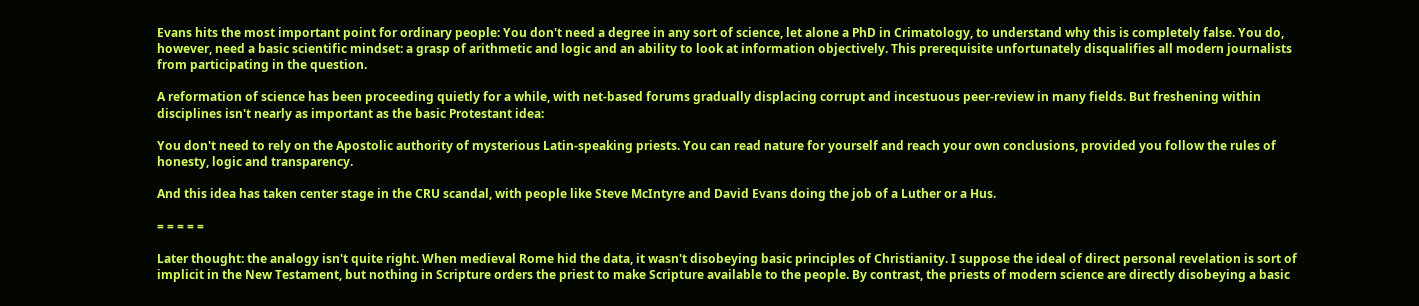Evans hits the most important point for ordinary people: You don't need a degree in any sort of science, let alone a PhD in Crimatology, to understand why this is completely false. You do, however, need a basic scientific mindset: a grasp of arithmetic and logic and an ability to look at information objectively. This prerequisite unfortunately disqualifies all modern journalists from participating in the question.

A reformation of science has been proceeding quietly for a while, with net-based forums gradually displacing corrupt and incestuous peer-review in many fields. But freshening within disciplines isn't nearly as important as the basic Protestant idea:

You don't need to rely on the Apostolic authority of mysterious Latin-speaking priests. You can read nature for yourself and reach your own conclusions, provided you follow the rules of honesty, logic and transparency.

And this idea has taken center stage in the CRU scandal, with people like Steve McIntyre and David Evans doing the job of a Luther or a Hus.

= = = = =

Later thought: the analogy isn't quite right. When medieval Rome hid the data, it wasn't disobeying basic principles of Christianity. I suppose the ideal of direct personal revelation is sort of implicit in the New Testament, but nothing in Scripture orders the priest to make Scripture available to the people. By contrast, the priests of modern science are directly disobeying a basic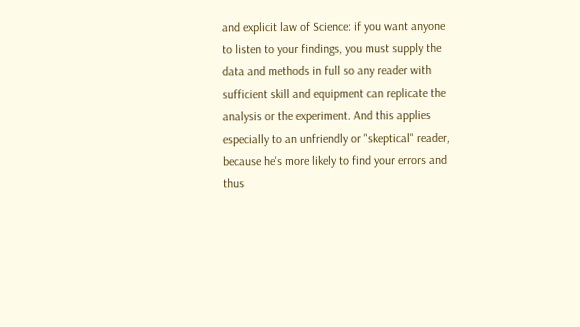and explicit law of Science: if you want anyone to listen to your findings, you must supply the data and methods in full so any reader with sufficient skill and equipment can replicate the analysis or the experiment. And this applies especially to an unfriendly or "skeptical" reader, because he's more likely to find your errors and thus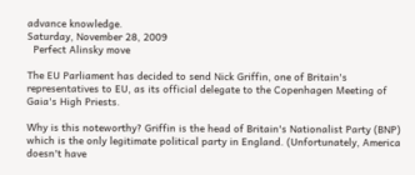advance knowledge.
Saturday, November 28, 2009
  Perfect Alinsky move

The EU Parliament has decided to send Nick Griffin, one of Britain's representatives to EU, as its official delegate to the Copenhagen Meeting of Gaia's High Priests.

Why is this noteworthy? Griffin is the head of Britain's Nationalist Party (BNP) which is the only legitimate political party in England. (Unfortunately, America doesn't have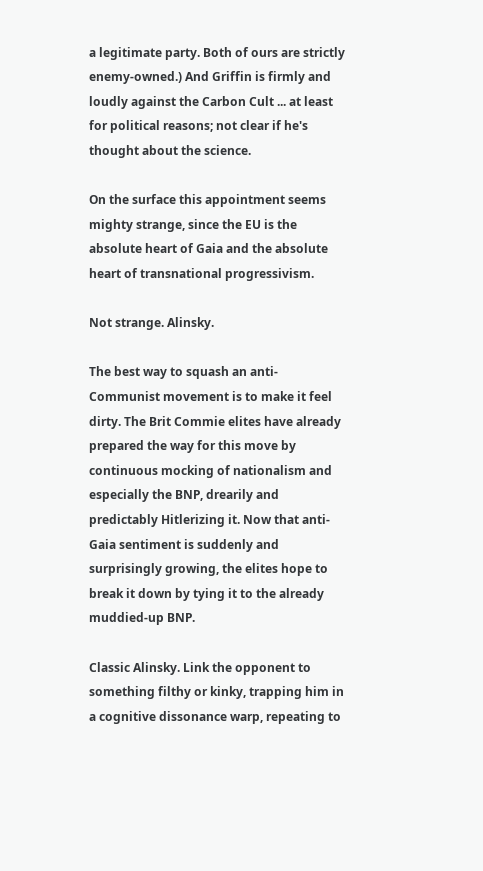a legitimate party. Both of ours are strictly enemy-owned.) And Griffin is firmly and loudly against the Carbon Cult ... at least for political reasons; not clear if he's thought about the science.

On the surface this appointment seems mighty strange, since the EU is the absolute heart of Gaia and the absolute heart of transnational progressivism.

Not strange. Alinsky.

The best way to squash an anti-Communist movement is to make it feel dirty. The Brit Commie elites have already prepared the way for this move by continuous mocking of nationalism and especially the BNP, drearily and predictably Hitlerizing it. Now that anti-Gaia sentiment is suddenly and surprisingly growing, the elites hope to break it down by tying it to the already muddied-up BNP.

Classic Alinsky. Link the opponent to something filthy or kinky, trapping him in a cognitive dissonance warp, repeating to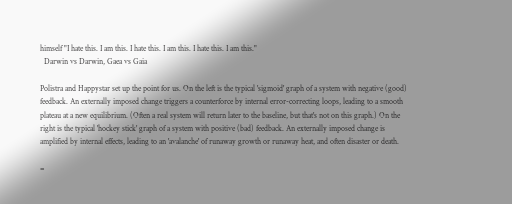himself "I hate this. I am this. I hate this. I am this. I hate this. I am this."
  Darwin vs Darwin, Gaea vs Gaia

Polistra and Happystar set up the point for us. On the left is the typical 'sigmoid' graph of a system with negative (good) feedback. An externally imposed change triggers a counterforce by internal error-correcting loops, leading to a smooth plateau at a new equilibrium. (Often a real system will return later to the baseline, but that's not on this graph.) On the right is the typical 'hockey stick' graph of a system with positive (bad) feedback. An externally imposed change is amplified by internal effects, leading to an 'avalanche' of runaway growth or runaway heat, and often disaster or death.

=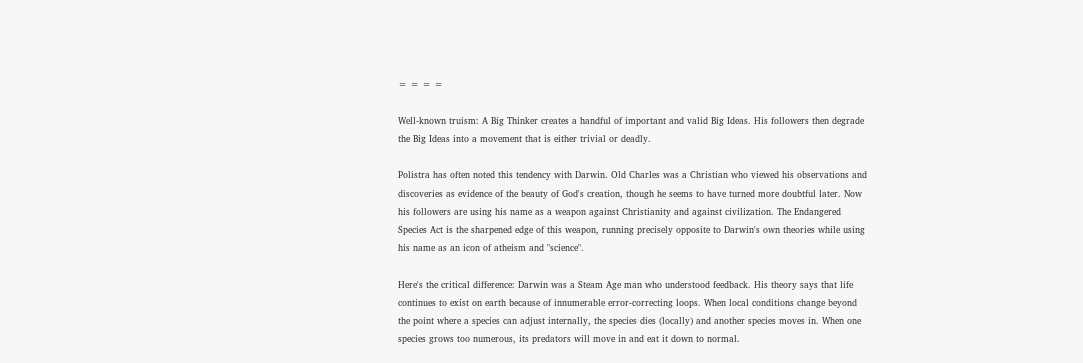= = = =

Well-known truism: A Big Thinker creates a handful of important and valid Big Ideas. His followers then degrade the Big Ideas into a movement that is either trivial or deadly.

Polistra has often noted this tendency with Darwin. Old Charles was a Christian who viewed his observations and discoveries as evidence of the beauty of God's creation, though he seems to have turned more doubtful later. Now his followers are using his name as a weapon against Christianity and against civilization. The Endangered Species Act is the sharpened edge of this weapon, running precisely opposite to Darwin's own theories while using his name as an icon of atheism and "science".

Here's the critical difference: Darwin was a Steam Age man who understood feedback. His theory says that life continues to exist on earth because of innumerable error-correcting loops. When local conditions change beyond the point where a species can adjust internally, the species dies (locally) and another species moves in. When one species grows too numerous, its predators will move in and eat it down to normal.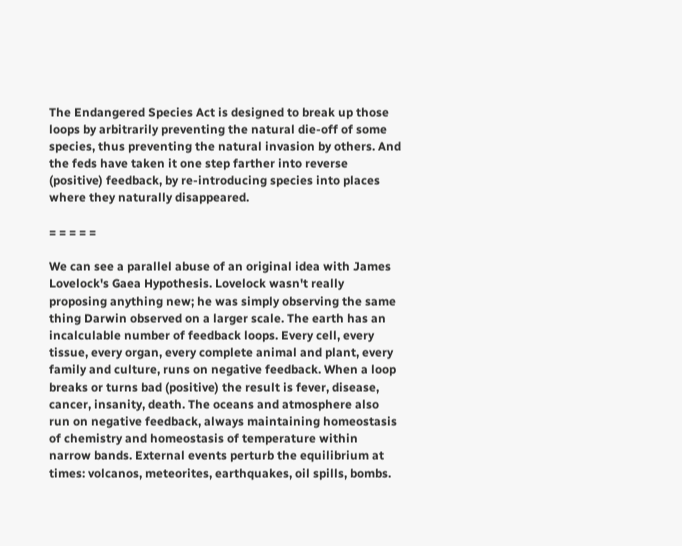The Endangered Species Act is designed to break up those loops by arbitrarily preventing the natural die-off of some species, thus preventing the natural invasion by others. And the feds have taken it one step farther into reverse (positive) feedback, by re-introducing species into places where they naturally disappeared.

= = = = =

We can see a parallel abuse of an original idea with James Lovelock's Gaea Hypothesis. Lovelock wasn't really proposing anything new; he was simply observing the same thing Darwin observed on a larger scale. The earth has an incalculable number of feedback loops. Every cell, every tissue, every organ, every complete animal and plant, every family and culture, runs on negative feedback. When a loop breaks or turns bad (positive) the result is fever, disease, cancer, insanity, death. The oceans and atmosphere also run on negative feedback, always maintaining homeostasis of chemistry and homeostasis of temperature within narrow bands. External events perturb the equilibrium at times: volcanos, meteorites, earthquakes, oil spills, bombs.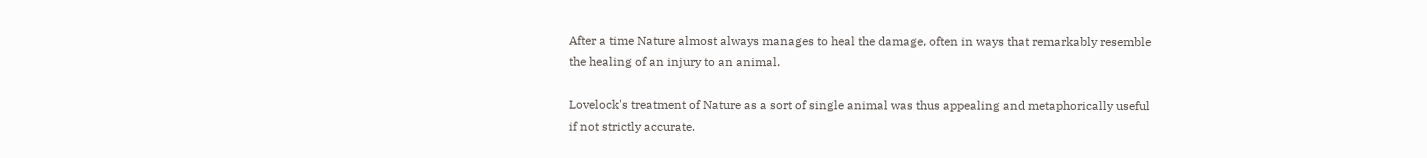After a time Nature almost always manages to heal the damage, often in ways that remarkably resemble the healing of an injury to an animal.

Lovelock's treatment of Nature as a sort of single animal was thus appealing and metaphorically useful if not strictly accurate.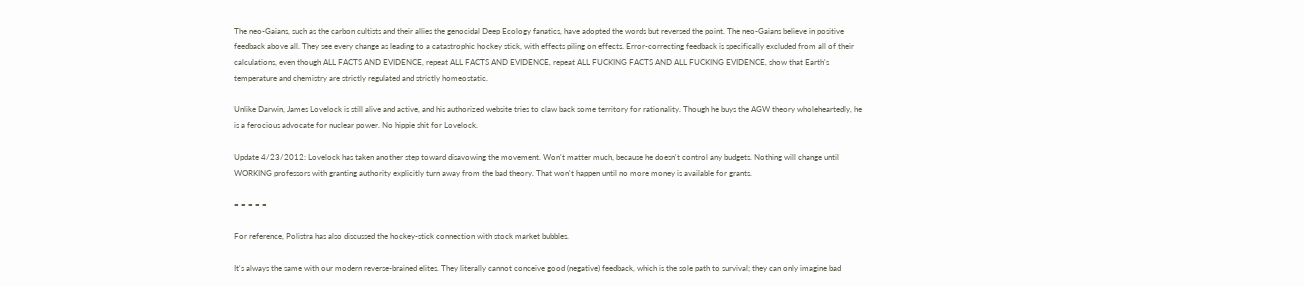The neo-Gaians, such as the carbon cultists and their allies the genocidal Deep Ecology fanatics, have adopted the words but reversed the point. The neo-Gaians believe in positive feedback above all. They see every change as leading to a catastrophic hockey stick, with effects piling on effects. Error-correcting feedback is specifically excluded from all of their calculations, even though ALL FACTS AND EVIDENCE, repeat ALL FACTS AND EVIDENCE, repeat ALL FUCKING FACTS AND ALL FUCKING EVIDENCE, show that Earth's temperature and chemistry are strictly regulated and strictly homeostatic.

Unlike Darwin, James Lovelock is still alive and active, and his authorized website tries to claw back some territory for rationality. Though he buys the AGW theory wholeheartedly, he is a ferocious advocate for nuclear power. No hippie shit for Lovelock.

Update 4/23/2012: Lovelock has taken another step toward disavowing the movement. Won't matter much, because he doesn't control any budgets. Nothing will change until WORKING professors with granting authority explicitly turn away from the bad theory. That won't happen until no more money is available for grants.

= = = = =

For reference, Polistra has also discussed the hockey-stick connection with stock market bubbles.

It's always the same with our modern reverse-brained elites. They literally cannot conceive good (negative) feedback, which is the sole path to survival; they can only imagine bad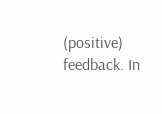(positive) feedback. In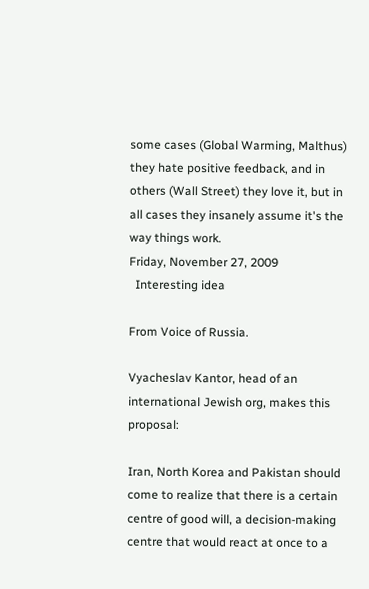some cases (Global Warming, Malthus) they hate positive feedback, and in others (Wall Street) they love it, but in all cases they insanely assume it's the way things work.
Friday, November 27, 2009
  Interesting idea

From Voice of Russia.

Vyacheslav Kantor, head of an international Jewish org, makes this proposal:

Iran, North Korea and Pakistan should come to realize that there is a certain centre of good will, a decision-making centre that would react at once to a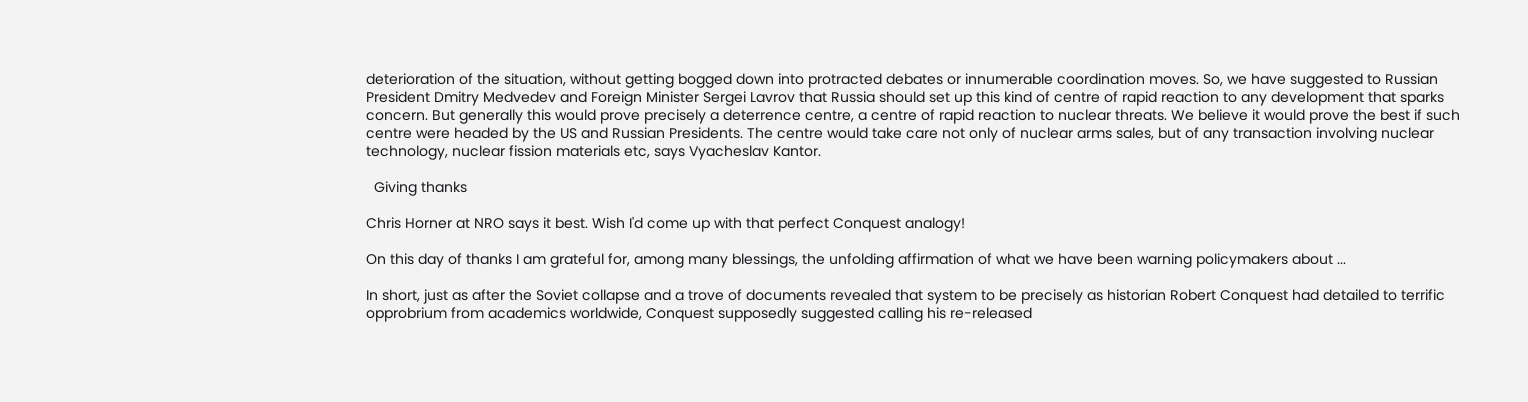deterioration of the situation, without getting bogged down into protracted debates or innumerable coordination moves. So, we have suggested to Russian President Dmitry Medvedev and Foreign Minister Sergei Lavrov that Russia should set up this kind of centre of rapid reaction to any development that sparks concern. But generally this would prove precisely a deterrence centre, a centre of rapid reaction to nuclear threats. We believe it would prove the best if such centre were headed by the US and Russian Presidents. The centre would take care not only of nuclear arms sales, but of any transaction involving nuclear technology, nuclear fission materials etc, says Vyacheslav Kantor.

  Giving thanks

Chris Horner at NRO says it best. Wish I'd come up with that perfect Conquest analogy!

On this day of thanks I am grateful for, among many blessings, the unfolding affirmation of what we have been warning policymakers about ...

In short, just as after the Soviet collapse and a trove of documents revealed that system to be precisely as historian Robert Conquest had detailed to terrific opprobrium from academics worldwide, Conquest supposedly suggested calling his re-released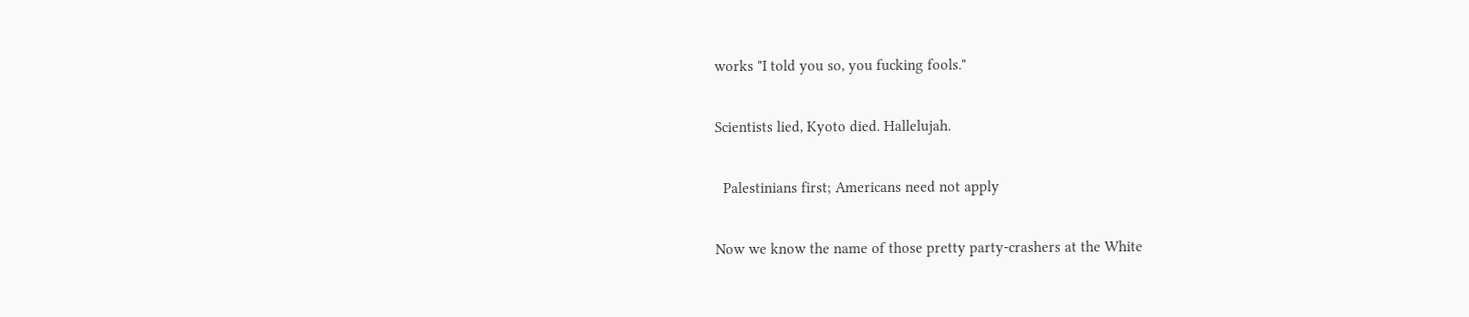works "I told you so, you fucking fools."

Scientists lied, Kyoto died. Hallelujah.

  Palestinians first; Americans need not apply

Now we know the name of those pretty party-crashers at the White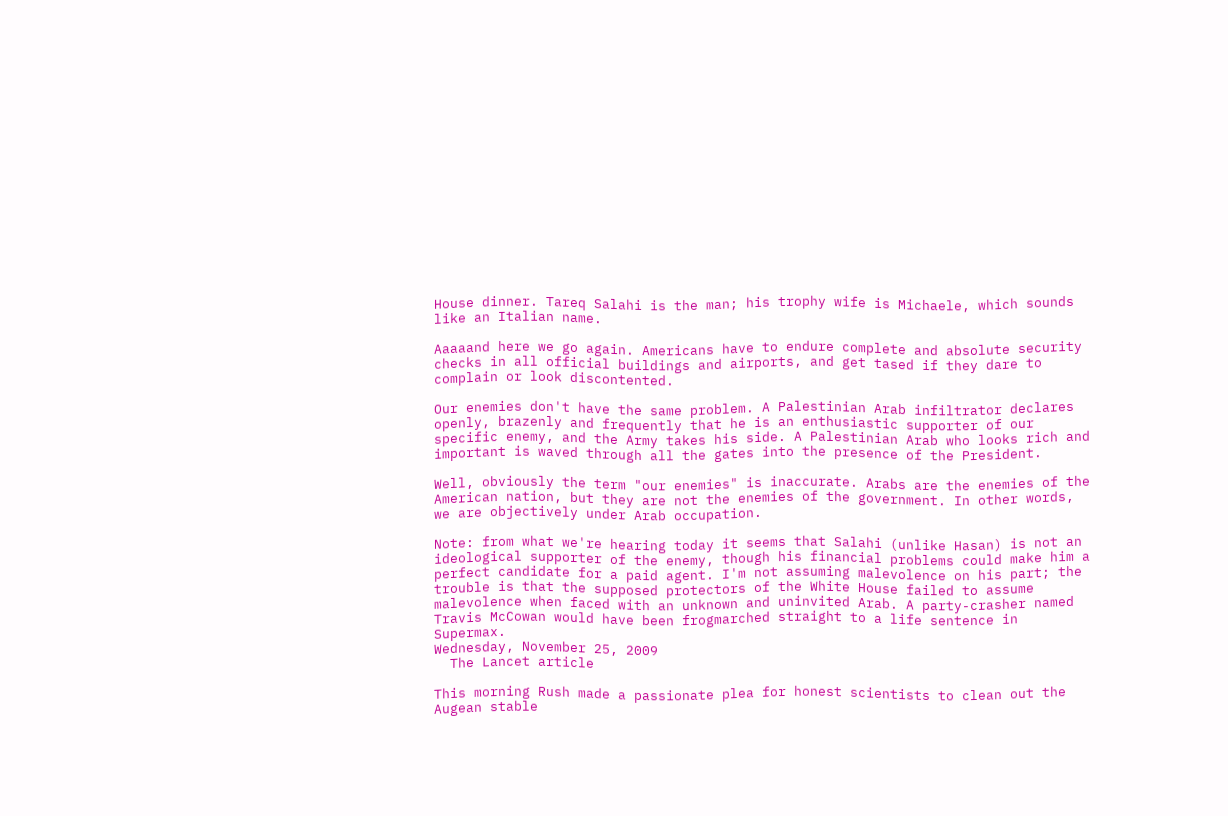House dinner. Tareq Salahi is the man; his trophy wife is Michaele, which sounds like an Italian name.

Aaaaand here we go again. Americans have to endure complete and absolute security checks in all official buildings and airports, and get tased if they dare to complain or look discontented.

Our enemies don't have the same problem. A Palestinian Arab infiltrator declares openly, brazenly and frequently that he is an enthusiastic supporter of our specific enemy, and the Army takes his side. A Palestinian Arab who looks rich and important is waved through all the gates into the presence of the President.

Well, obviously the term "our enemies" is inaccurate. Arabs are the enemies of the American nation, but they are not the enemies of the government. In other words, we are objectively under Arab occupation.

Note: from what we're hearing today it seems that Salahi (unlike Hasan) is not an ideological supporter of the enemy, though his financial problems could make him a perfect candidate for a paid agent. I'm not assuming malevolence on his part; the trouble is that the supposed protectors of the White House failed to assume malevolence when faced with an unknown and uninvited Arab. A party-crasher named Travis McCowan would have been frogmarched straight to a life sentence in Supermax.
Wednesday, November 25, 2009
  The Lancet article

This morning Rush made a passionate plea for honest scientists to clean out the Augean stable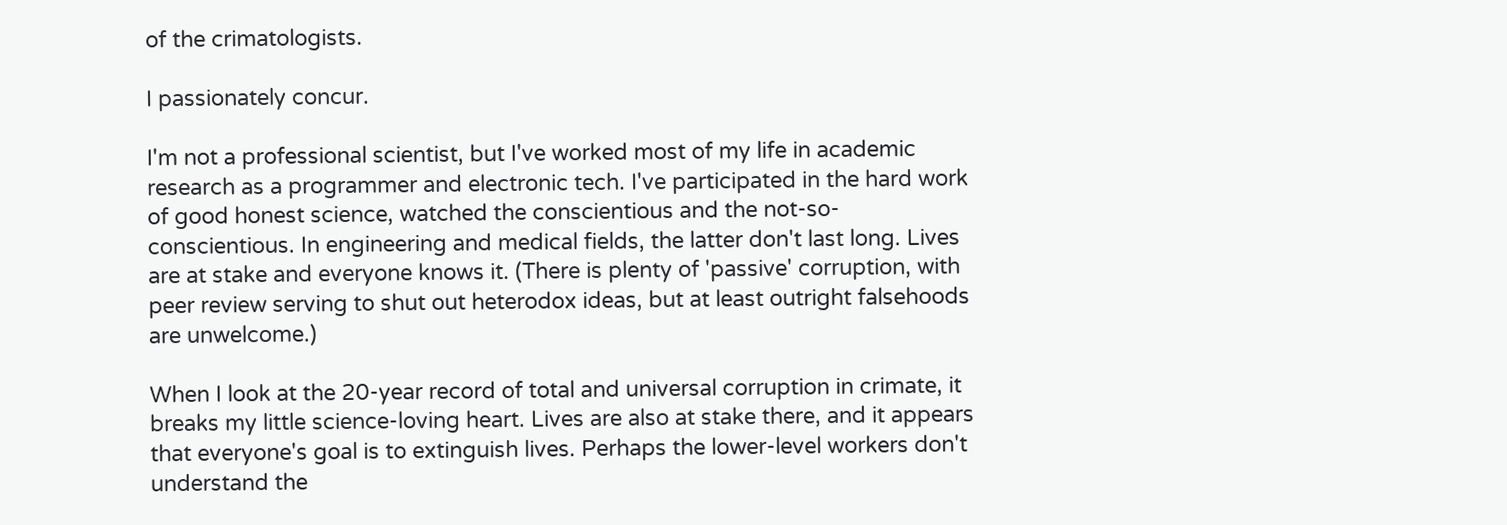of the crimatologists.

I passionately concur.

I'm not a professional scientist, but I've worked most of my life in academic research as a programmer and electronic tech. I've participated in the hard work of good honest science, watched the conscientious and the not-so-conscientious. In engineering and medical fields, the latter don't last long. Lives are at stake and everyone knows it. (There is plenty of 'passive' corruption, with peer review serving to shut out heterodox ideas, but at least outright falsehoods are unwelcome.)

When I look at the 20-year record of total and universal corruption in crimate, it breaks my little science-loving heart. Lives are also at stake there, and it appears that everyone's goal is to extinguish lives. Perhaps the lower-level workers don't understand the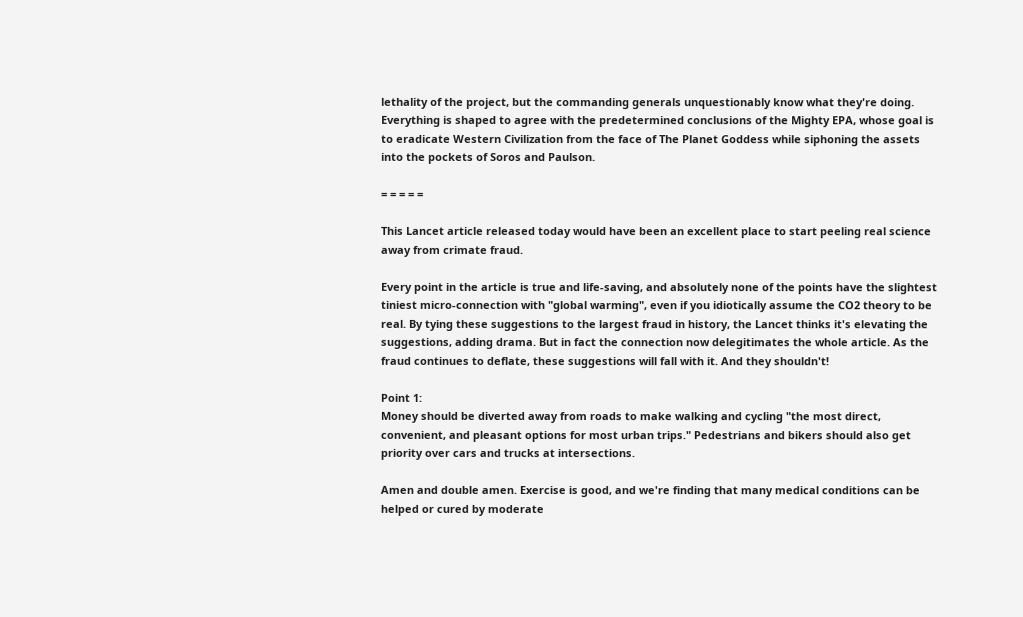lethality of the project, but the commanding generals unquestionably know what they're doing. Everything is shaped to agree with the predetermined conclusions of the Mighty EPA, whose goal is to eradicate Western Civilization from the face of The Planet Goddess while siphoning the assets into the pockets of Soros and Paulson.

= = = = =

This Lancet article released today would have been an excellent place to start peeling real science away from crimate fraud.

Every point in the article is true and life-saving, and absolutely none of the points have the slightest tiniest micro-connection with "global warming", even if you idiotically assume the CO2 theory to be real. By tying these suggestions to the largest fraud in history, the Lancet thinks it's elevating the suggestions, adding drama. But in fact the connection now delegitimates the whole article. As the fraud continues to deflate, these suggestions will fall with it. And they shouldn't!

Point 1:
Money should be diverted away from roads to make walking and cycling "the most direct, convenient, and pleasant options for most urban trips." Pedestrians and bikers should also get priority over cars and trucks at intersections.

Amen and double amen. Exercise is good, and we're finding that many medical conditions can be helped or cured by moderate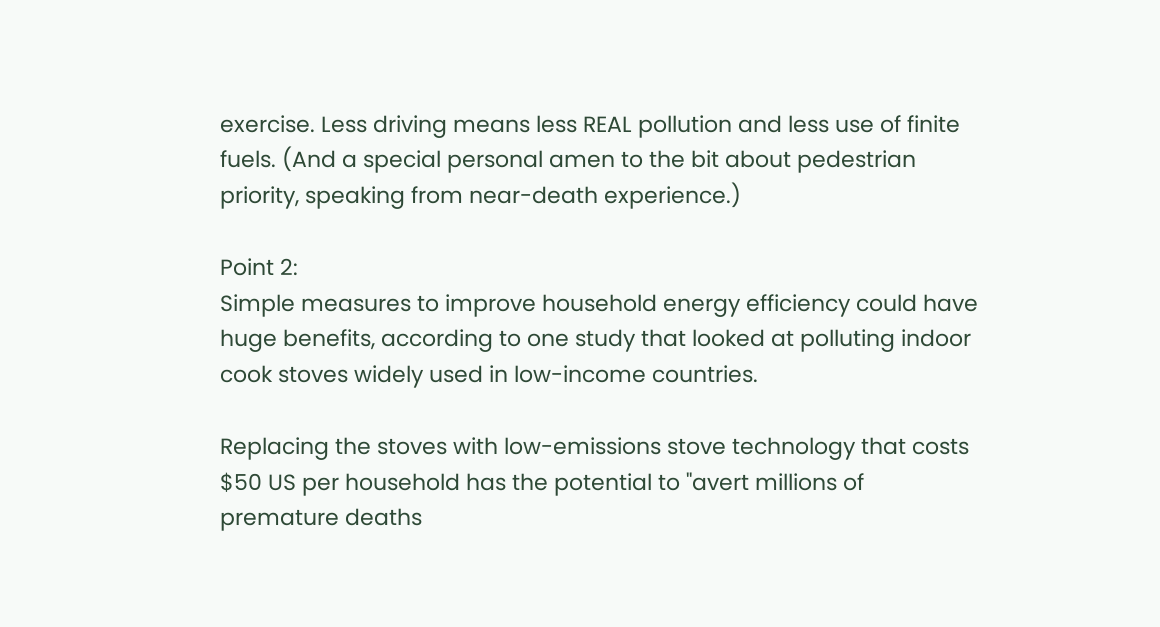exercise. Less driving means less REAL pollution and less use of finite fuels. (And a special personal amen to the bit about pedestrian priority, speaking from near-death experience.)

Point 2:
Simple measures to improve household energy efficiency could have huge benefits, according to one study that looked at polluting indoor cook stoves widely used in low-income countries.

Replacing the stoves with low-emissions stove technology that costs $50 US per household has the potential to "avert millions of premature deaths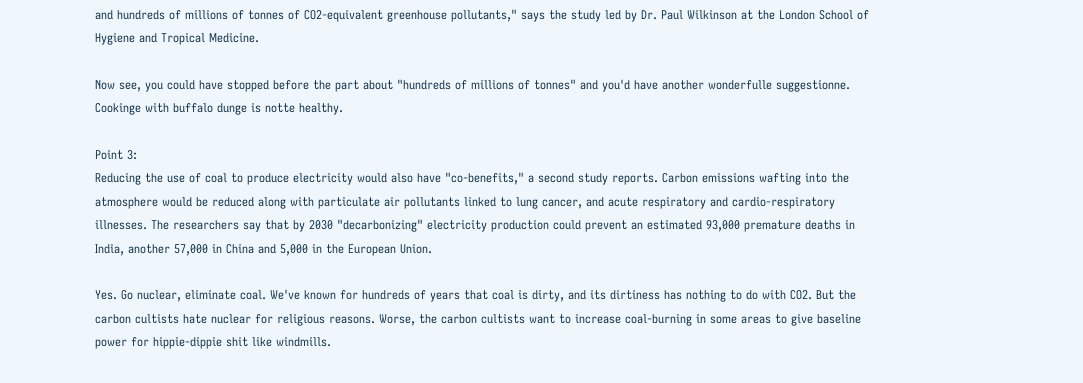and hundreds of millions of tonnes of CO2-equivalent greenhouse pollutants," says the study led by Dr. Paul Wilkinson at the London School of Hygiene and Tropical Medicine.

Now see, you could have stopped before the part about "hundreds of millions of tonnes" and you'd have another wonderfulle suggestionne. Cookinge with buffalo dunge is notte healthy.

Point 3:
Reducing the use of coal to produce electricity would also have "co-benefits," a second study reports. Carbon emissions wafting into the atmosphere would be reduced along with particulate air pollutants linked to lung cancer, and acute respiratory and cardio-respiratory illnesses. The researchers say that by 2030 "decarbonizing" electricity production could prevent an estimated 93,000 premature deaths in India, another 57,000 in China and 5,000 in the European Union.

Yes. Go nuclear, eliminate coal. We've known for hundreds of years that coal is dirty, and its dirtiness has nothing to do with CO2. But the carbon cultists hate nuclear for religious reasons. Worse, the carbon cultists want to increase coal-burning in some areas to give baseline power for hippie-dippie shit like windmills.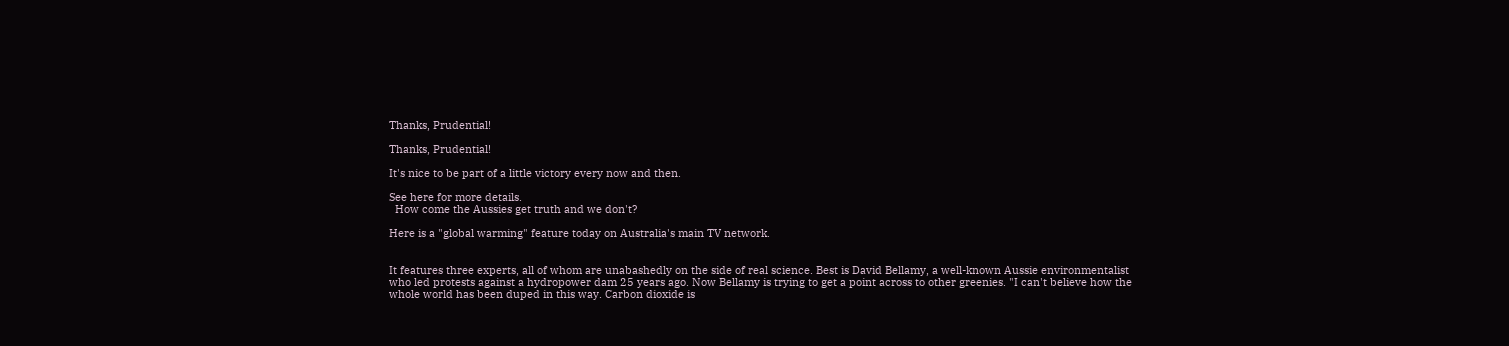Thanks, Prudential!

Thanks, Prudential!

It's nice to be part of a little victory every now and then.

See here for more details.
  How come the Aussies get truth and we don't?

Here is a "global warming" feature today on Australia's main TV network.


It features three experts, all of whom are unabashedly on the side of real science. Best is David Bellamy, a well-known Aussie environmentalist who led protests against a hydropower dam 25 years ago. Now Bellamy is trying to get a point across to other greenies. "I can't believe how the whole world has been duped in this way. Carbon dioxide is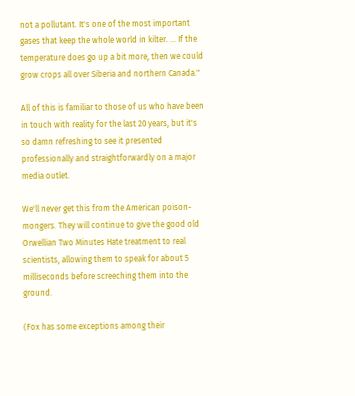not a pollutant. It's one of the most important gases that keep the whole world in kilter. ... If the temperature does go up a bit more, then we could grow crops all over Siberia and northern Canada."

All of this is familiar to those of us who have been in touch with reality for the last 20 years, but it's so damn refreshing to see it presented professionally and straightforwardly on a major media outlet.

We'll never get this from the American poison-mongers. They will continue to give the good old Orwellian Two Minutes Hate treatment to real scientists, allowing them to speak for about 5 milliseconds before screeching them into the ground.

(Fox has some exceptions among their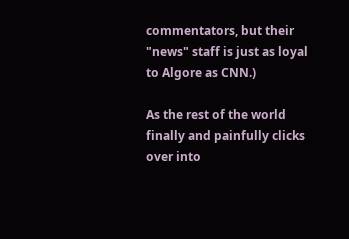commentators, but their "news" staff is just as loyal to Algore as CNN.)

As the rest of the world finally and painfully clicks over into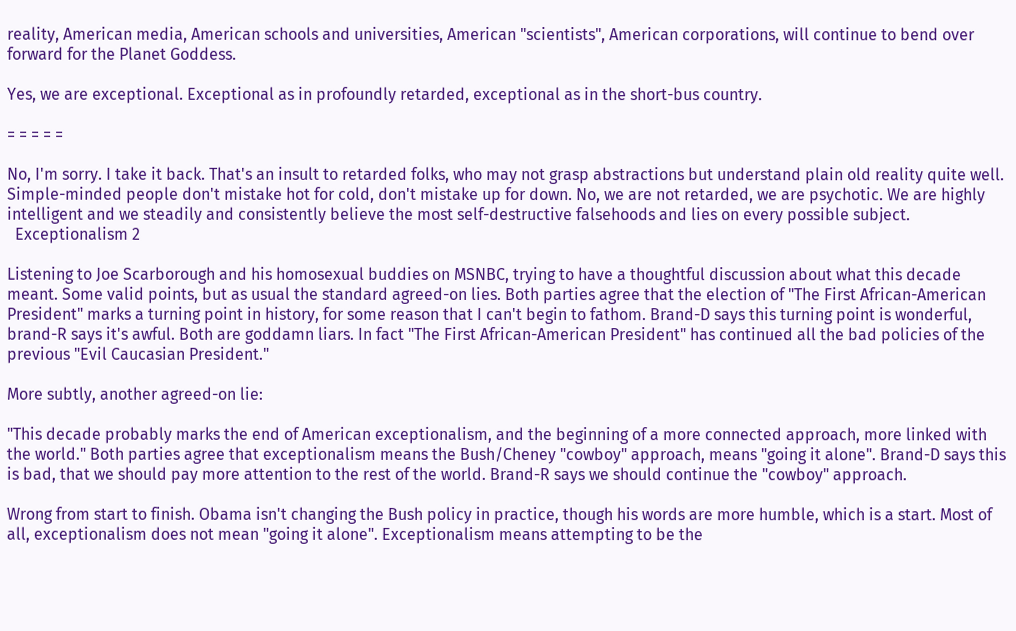reality, American media, American schools and universities, American "scientists", American corporations, will continue to bend over forward for the Planet Goddess.

Yes, we are exceptional. Exceptional as in profoundly retarded, exceptional as in the short-bus country.

= = = = =

No, I'm sorry. I take it back. That's an insult to retarded folks, who may not grasp abstractions but understand plain old reality quite well. Simple-minded people don't mistake hot for cold, don't mistake up for down. No, we are not retarded, we are psychotic. We are highly intelligent and we steadily and consistently believe the most self-destructive falsehoods and lies on every possible subject.
  Exceptionalism 2

Listening to Joe Scarborough and his homosexual buddies on MSNBC, trying to have a thoughtful discussion about what this decade meant. Some valid points, but as usual the standard agreed-on lies. Both parties agree that the election of "The First African-American President" marks a turning point in history, for some reason that I can't begin to fathom. Brand-D says this turning point is wonderful, brand-R says it's awful. Both are goddamn liars. In fact "The First African-American President" has continued all the bad policies of the previous "Evil Caucasian President."

More subtly, another agreed-on lie:

"This decade probably marks the end of American exceptionalism, and the beginning of a more connected approach, more linked with the world." Both parties agree that exceptionalism means the Bush/Cheney "cowboy" approach, means "going it alone". Brand-D says this is bad, that we should pay more attention to the rest of the world. Brand-R says we should continue the "cowboy" approach.

Wrong from start to finish. Obama isn't changing the Bush policy in practice, though his words are more humble, which is a start. Most of all, exceptionalism does not mean "going it alone". Exceptionalism means attempting to be the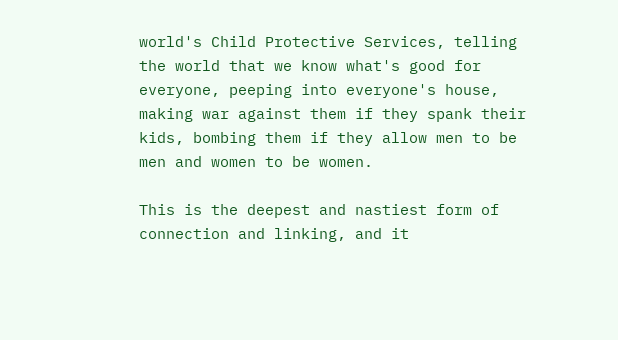world's Child Protective Services, telling the world that we know what's good for everyone, peeping into everyone's house, making war against them if they spank their kids, bombing them if they allow men to be men and women to be women.

This is the deepest and nastiest form of connection and linking, and it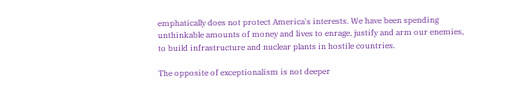emphatically does not protect America's interests. We have been spending unthinkable amounts of money and lives to enrage, justify and arm our enemies, to build infrastructure and nuclear plants in hostile countries.

The opposite of exceptionalism is not deeper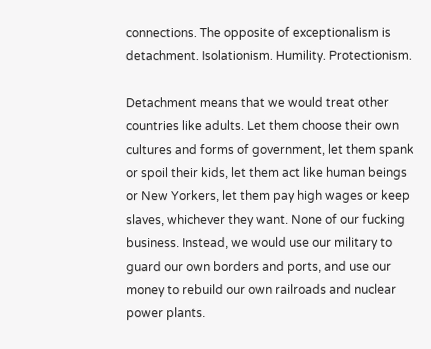connections. The opposite of exceptionalism is detachment. Isolationism. Humility. Protectionism.

Detachment means that we would treat other countries like adults. Let them choose their own cultures and forms of government, let them spank or spoil their kids, let them act like human beings or New Yorkers, let them pay high wages or keep slaves, whichever they want. None of our fucking business. Instead, we would use our military to guard our own borders and ports, and use our money to rebuild our own railroads and nuclear power plants.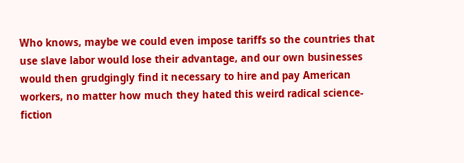Who knows, maybe we could even impose tariffs so the countries that use slave labor would lose their advantage, and our own businesses would then grudgingly find it necessary to hire and pay American workers, no matter how much they hated this weird radical science-fiction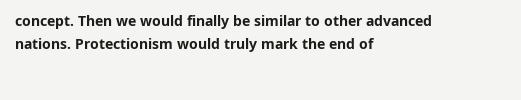concept. Then we would finally be similar to other advanced nations. Protectionism would truly mark the end of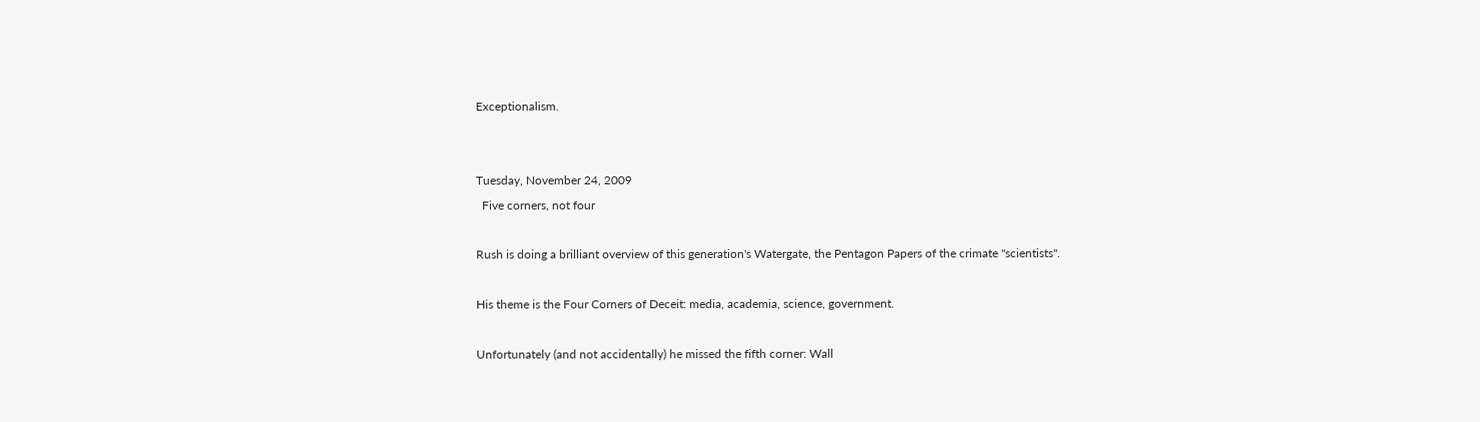Exceptionalism.


Tuesday, November 24, 2009
  Five corners, not four

Rush is doing a brilliant overview of this generation's Watergate, the Pentagon Papers of the crimate "scientists".

His theme is the Four Corners of Deceit: media, academia, science, government.

Unfortunately (and not accidentally) he missed the fifth corner: Wall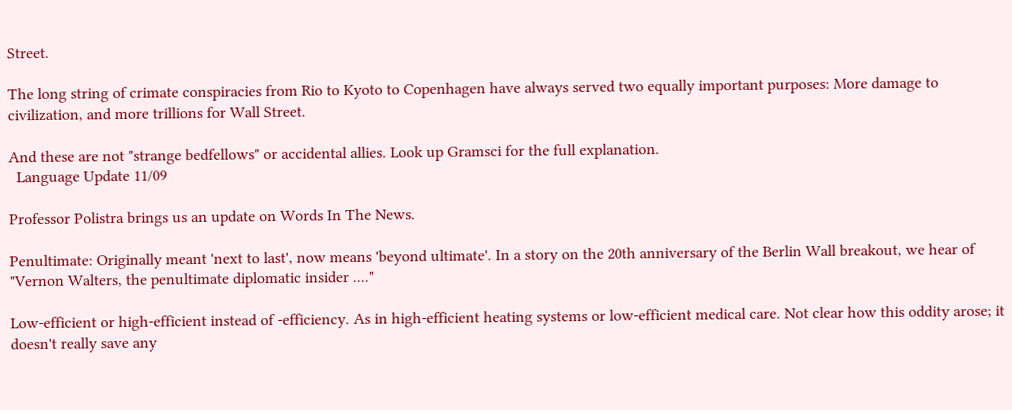Street.

The long string of crimate conspiracies from Rio to Kyoto to Copenhagen have always served two equally important purposes: More damage to civilization, and more trillions for Wall Street.

And these are not "strange bedfellows" or accidental allies. Look up Gramsci for the full explanation.
  Language Update 11/09

Professor Polistra brings us an update on Words In The News.

Penultimate: Originally meant 'next to last', now means 'beyond ultimate'. In a story on the 20th anniversary of the Berlin Wall breakout, we hear of "Vernon Walters, the penultimate diplomatic insider ...."

Low-efficient or high-efficient instead of -efficiency. As in high-efficient heating systems or low-efficient medical care. Not clear how this oddity arose; it doesn't really save any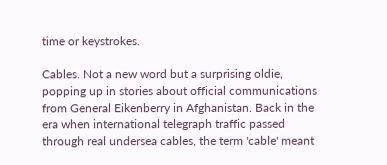time or keystrokes.

Cables. Not a new word but a surprising oldie, popping up in stories about official communications from General Eikenberry in Afghanistan. Back in the era when international telegraph traffic passed through real undersea cables, the term 'cable' meant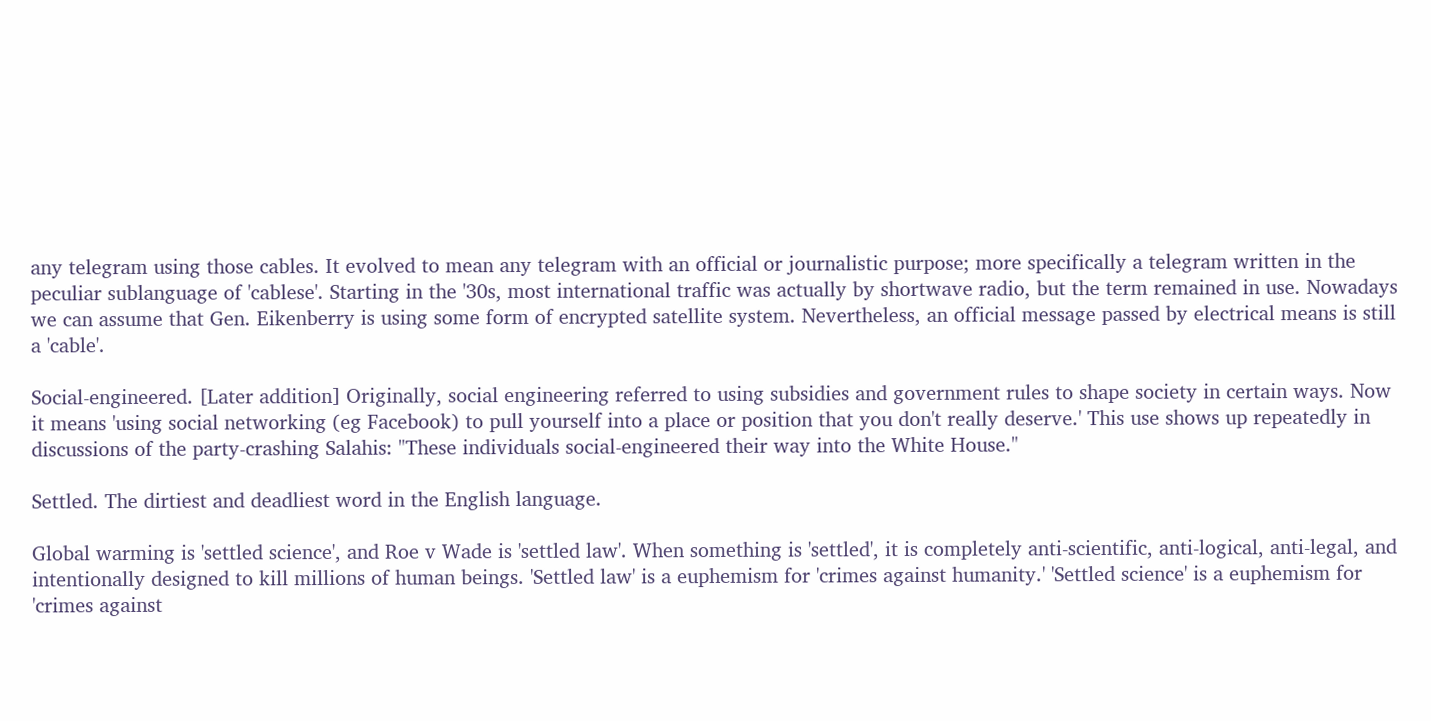any telegram using those cables. It evolved to mean any telegram with an official or journalistic purpose; more specifically a telegram written in the peculiar sublanguage of 'cablese'. Starting in the '30s, most international traffic was actually by shortwave radio, but the term remained in use. Nowadays we can assume that Gen. Eikenberry is using some form of encrypted satellite system. Nevertheless, an official message passed by electrical means is still a 'cable'.

Social-engineered. [Later addition] Originally, social engineering referred to using subsidies and government rules to shape society in certain ways. Now it means 'using social networking (eg Facebook) to pull yourself into a place or position that you don't really deserve.' This use shows up repeatedly in discussions of the party-crashing Salahis: "These individuals social-engineered their way into the White House."

Settled. The dirtiest and deadliest word in the English language.

Global warming is 'settled science', and Roe v Wade is 'settled law'. When something is 'settled', it is completely anti-scientific, anti-logical, anti-legal, and intentionally designed to kill millions of human beings. 'Settled law' is a euphemism for 'crimes against humanity.' 'Settled science' is a euphemism for 'crimes against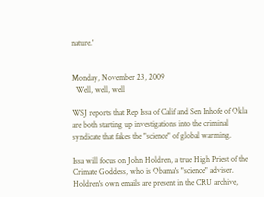nature.'


Monday, November 23, 2009
  Well, well, well

WSJ reports that Rep Issa of Calif and Sen Inhofe of Okla are both starting up investigations into the criminal syndicate that fakes the "science" of global warming.

Issa will focus on John Holdren, a true High Priest of the Crimate Goddess, who is Obama's "science" adviser. Holdren's own emails are present in the CRU archive,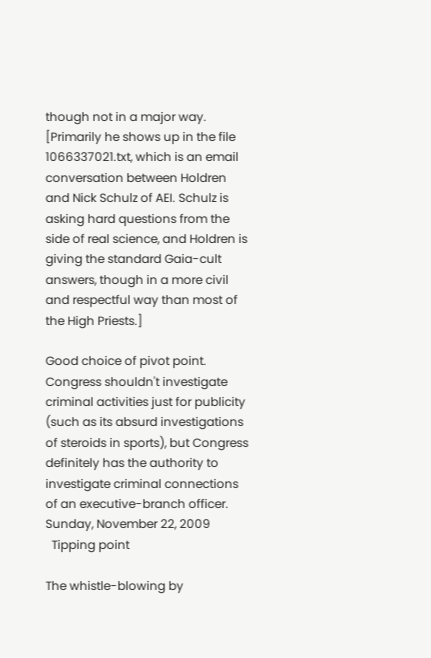though not in a major way. [Primarily he shows up in the file 1066337021.txt, which is an email conversation between Holdren and Nick Schulz of AEI. Schulz is asking hard questions from the side of real science, and Holdren is giving the standard Gaia-cult answers, though in a more civil and respectful way than most of the High Priests.]

Good choice of pivot point. Congress shouldn't investigate criminal activities just for publicity (such as its absurd investigations of steroids in sports), but Congress definitely has the authority to investigate criminal connections of an executive-branch officer.
Sunday, November 22, 2009
  Tipping point

The whistle-blowing by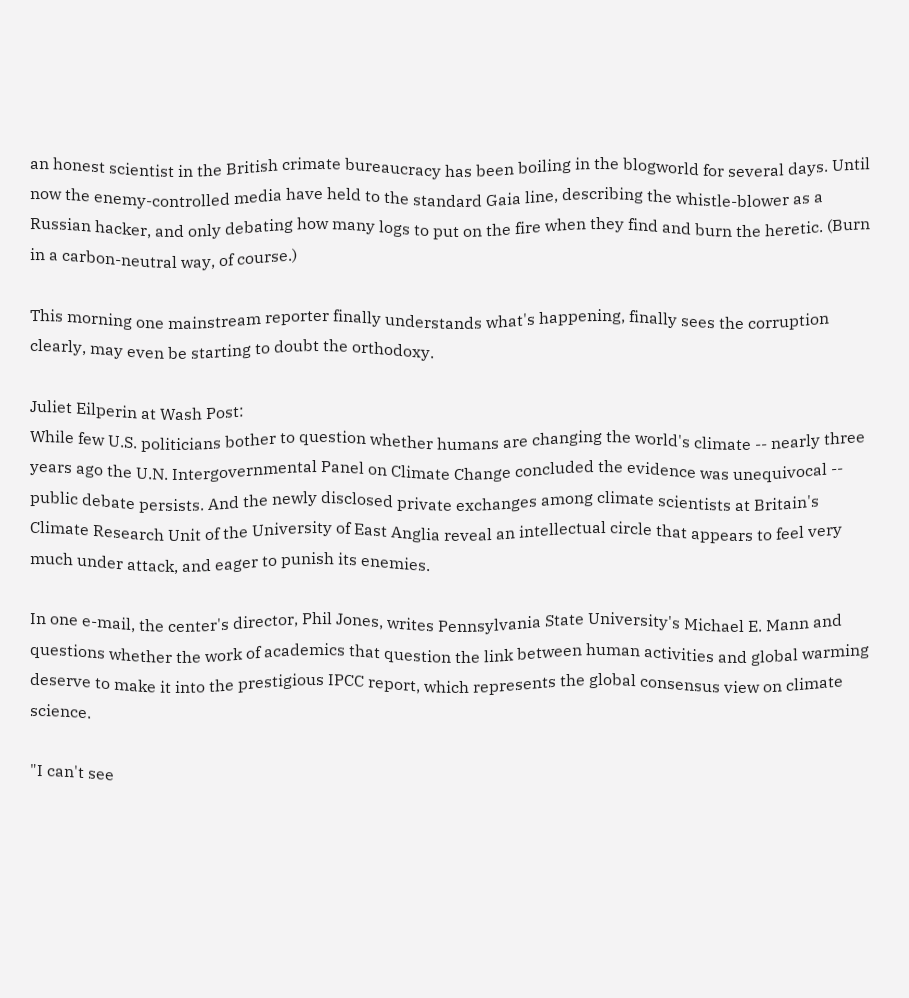an honest scientist in the British crimate bureaucracy has been boiling in the blogworld for several days. Until now the enemy-controlled media have held to the standard Gaia line, describing the whistle-blower as a Russian hacker, and only debating how many logs to put on the fire when they find and burn the heretic. (Burn in a carbon-neutral way, of course.)

This morning one mainstream reporter finally understands what's happening, finally sees the corruption clearly, may even be starting to doubt the orthodoxy.

Juliet Eilperin at Wash Post:
While few U.S. politicians bother to question whether humans are changing the world's climate -- nearly three years ago the U.N. Intergovernmental Panel on Climate Change concluded the evidence was unequivocal -- public debate persists. And the newly disclosed private exchanges among climate scientists at Britain's Climate Research Unit of the University of East Anglia reveal an intellectual circle that appears to feel very much under attack, and eager to punish its enemies.

In one e-mail, the center's director, Phil Jones, writes Pennsylvania State University's Michael E. Mann and questions whether the work of academics that question the link between human activities and global warming deserve to make it into the prestigious IPCC report, which represents the global consensus view on climate science.

"I can't see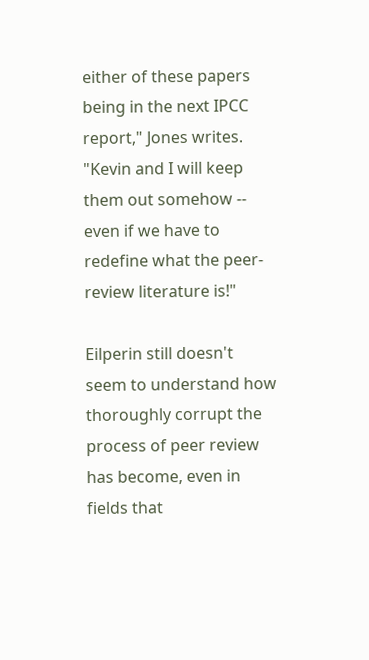either of these papers being in the next IPCC report," Jones writes. "Kevin and I will keep them out somehow -- even if we have to redefine what the peer-review literature is!"

Eilperin still doesn't seem to understand how thoroughly corrupt the process of peer review has become, even in fields that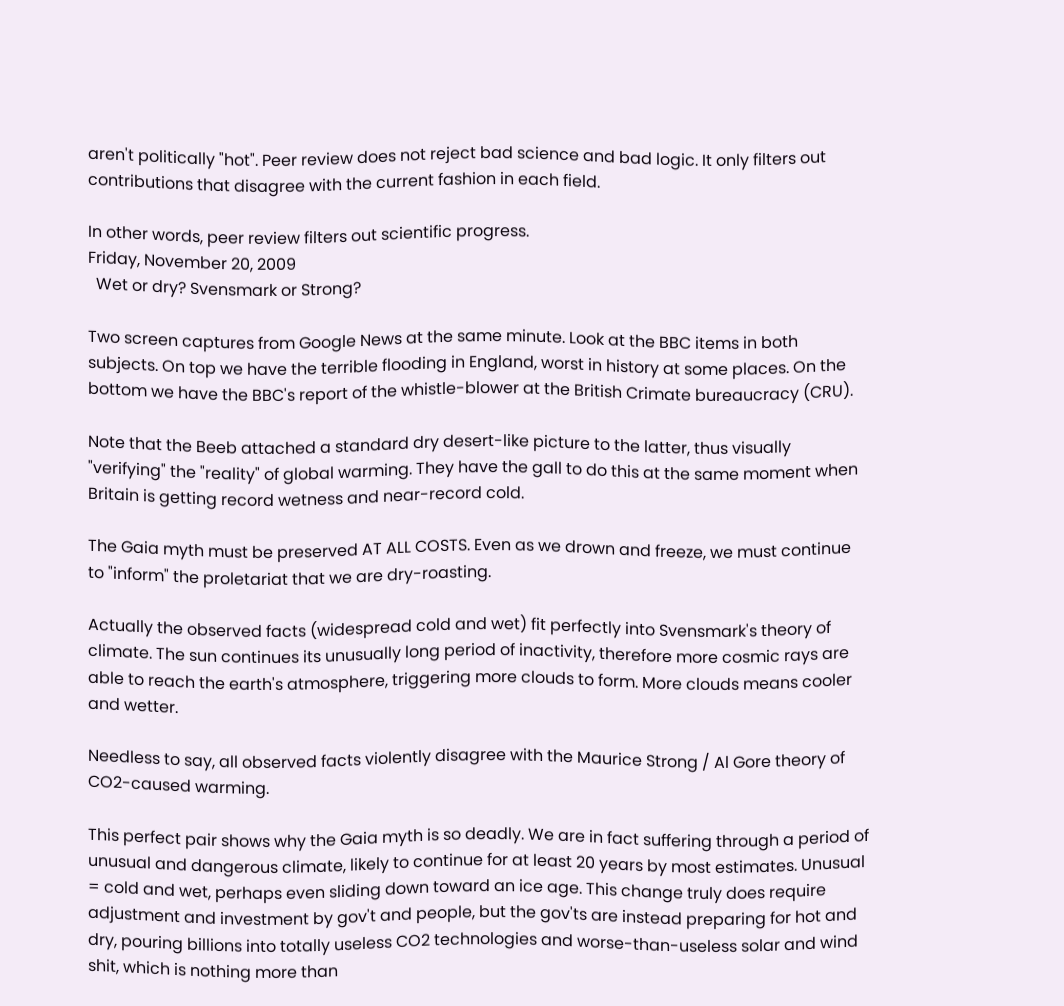aren't politically "hot". Peer review does not reject bad science and bad logic. It only filters out contributions that disagree with the current fashion in each field.

In other words, peer review filters out scientific progress.
Friday, November 20, 2009
  Wet or dry? Svensmark or Strong?

Two screen captures from Google News at the same minute. Look at the BBC items in both subjects. On top we have the terrible flooding in England, worst in history at some places. On the bottom we have the BBC's report of the whistle-blower at the British Crimate bureaucracy (CRU).

Note that the Beeb attached a standard dry desert-like picture to the latter, thus visually "verifying" the "reality" of global warming. They have the gall to do this at the same moment when Britain is getting record wetness and near-record cold.

The Gaia myth must be preserved AT ALL COSTS. Even as we drown and freeze, we must continue to "inform" the proletariat that we are dry-roasting.

Actually the observed facts (widespread cold and wet) fit perfectly into Svensmark's theory of climate. The sun continues its unusually long period of inactivity, therefore more cosmic rays are able to reach the earth's atmosphere, triggering more clouds to form. More clouds means cooler and wetter.

Needless to say, all observed facts violently disagree with the Maurice Strong / Al Gore theory of CO2-caused warming.

This perfect pair shows why the Gaia myth is so deadly. We are in fact suffering through a period of unusual and dangerous climate, likely to continue for at least 20 years by most estimates. Unusual = cold and wet, perhaps even sliding down toward an ice age. This change truly does require adjustment and investment by gov't and people, but the gov'ts are instead preparing for hot and dry, pouring billions into totally useless CO2 technologies and worse-than-useless solar and wind shit, which is nothing more than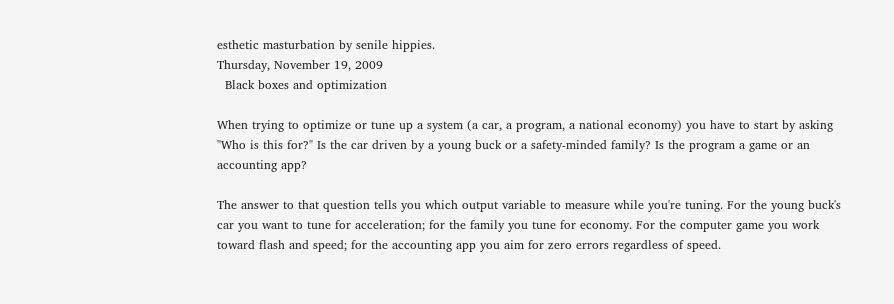esthetic masturbation by senile hippies.
Thursday, November 19, 2009
  Black boxes and optimization

When trying to optimize or tune up a system (a car, a program, a national economy) you have to start by asking "Who is this for?" Is the car driven by a young buck or a safety-minded family? Is the program a game or an accounting app?

The answer to that question tells you which output variable to measure while you're tuning. For the young buck's car you want to tune for acceleration; for the family you tune for economy. For the computer game you work toward flash and speed; for the accounting app you aim for zero errors regardless of speed.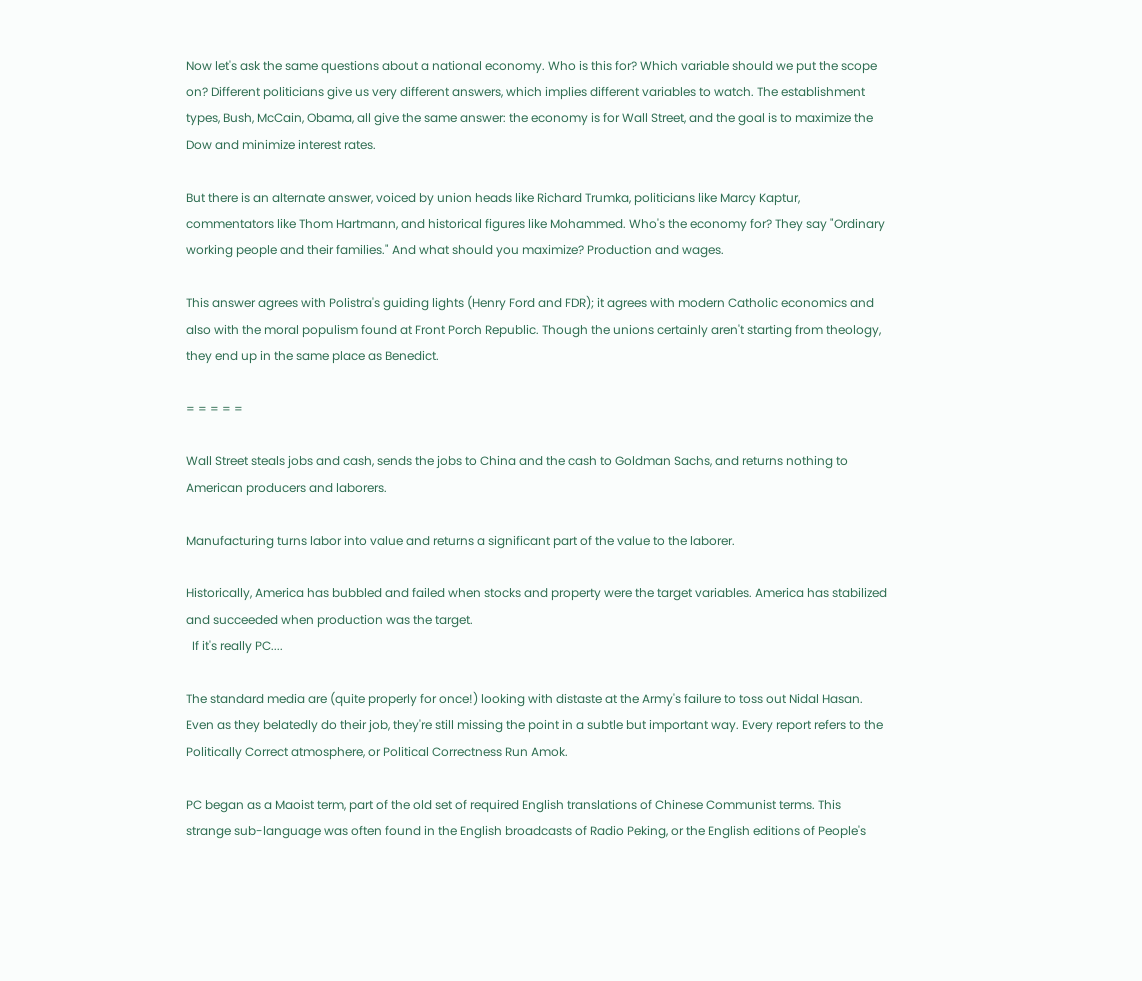Now let's ask the same questions about a national economy. Who is this for? Which variable should we put the scope on? Different politicians give us very different answers, which implies different variables to watch. The establishment types, Bush, McCain, Obama, all give the same answer: the economy is for Wall Street, and the goal is to maximize the Dow and minimize interest rates.

But there is an alternate answer, voiced by union heads like Richard Trumka, politicians like Marcy Kaptur, commentators like Thom Hartmann, and historical figures like Mohammed. Who's the economy for? They say "Ordinary working people and their families." And what should you maximize? Production and wages.

This answer agrees with Polistra's guiding lights (Henry Ford and FDR); it agrees with modern Catholic economics and also with the moral populism found at Front Porch Republic. Though the unions certainly aren't starting from theology, they end up in the same place as Benedict.

= = = = =

Wall Street steals jobs and cash, sends the jobs to China and the cash to Goldman Sachs, and returns nothing to American producers and laborers.

Manufacturing turns labor into value and returns a significant part of the value to the laborer.

Historically, America has bubbled and failed when stocks and property were the target variables. America has stabilized and succeeded when production was the target.
  If it's really PC....

The standard media are (quite properly for once!) looking with distaste at the Army's failure to toss out Nidal Hasan. Even as they belatedly do their job, they're still missing the point in a subtle but important way. Every report refers to the Politically Correct atmosphere, or Political Correctness Run Amok.

PC began as a Maoist term, part of the old set of required English translations of Chinese Communist terms. This strange sub-language was often found in the English broadcasts of Radio Peking, or the English editions of People's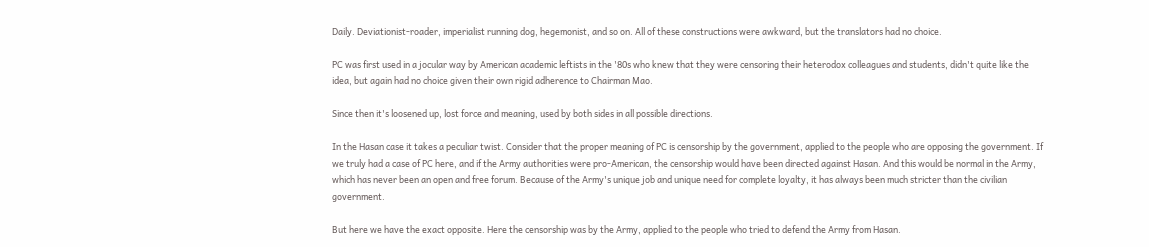Daily. Deviationist-roader, imperialist running dog, hegemonist, and so on. All of these constructions were awkward, but the translators had no choice.

PC was first used in a jocular way by American academic leftists in the '80s who knew that they were censoring their heterodox colleagues and students, didn't quite like the idea, but again had no choice given their own rigid adherence to Chairman Mao.

Since then it's loosened up, lost force and meaning, used by both sides in all possible directions.

In the Hasan case it takes a peculiar twist. Consider that the proper meaning of PC is censorship by the government, applied to the people who are opposing the government. If we truly had a case of PC here, and if the Army authorities were pro-American, the censorship would have been directed against Hasan. And this would be normal in the Army, which has never been an open and free forum. Because of the Army's unique job and unique need for complete loyalty, it has always been much stricter than the civilian government.

But here we have the exact opposite. Here the censorship was by the Army, applied to the people who tried to defend the Army from Hasan.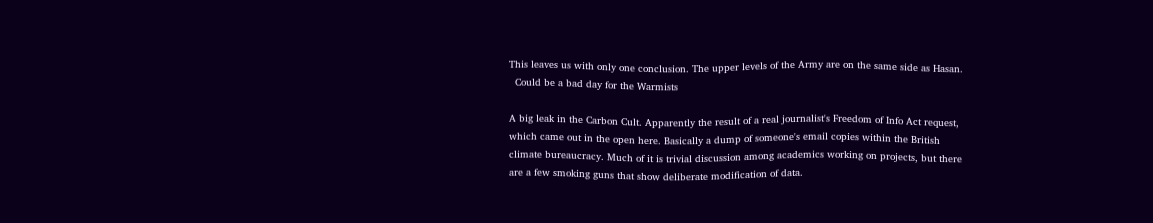This leaves us with only one conclusion. The upper levels of the Army are on the same side as Hasan.
  Could be a bad day for the Warmists

A big leak in the Carbon Cult. Apparently the result of a real journalist's Freedom of Info Act request, which came out in the open here. Basically a dump of someone's email copies within the British climate bureaucracy. Much of it is trivial discussion among academics working on projects, but there are a few smoking guns that show deliberate modification of data.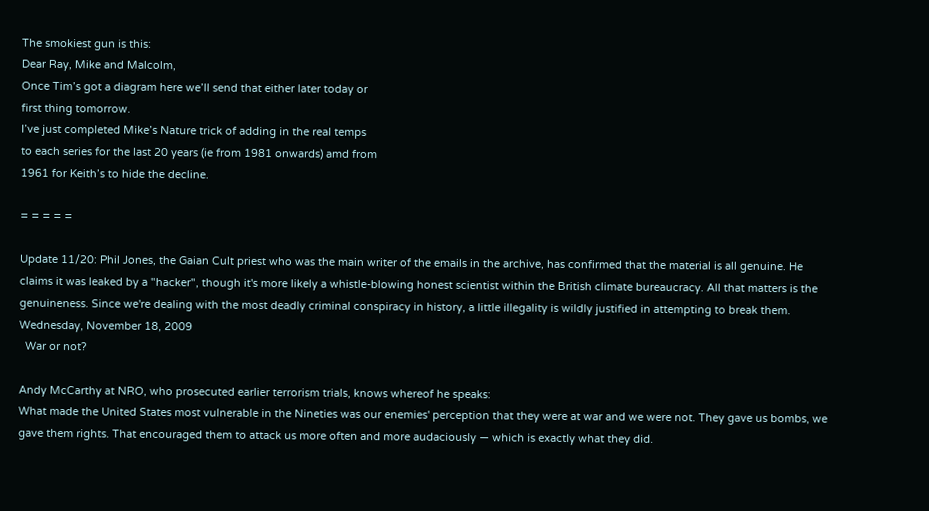The smokiest gun is this:
Dear Ray, Mike and Malcolm,
Once Tim’s got a diagram here we’ll send that either later today or
first thing tomorrow.
I’ve just completed Mike’s Nature trick of adding in the real temps
to each series for the last 20 years (ie from 1981 onwards) amd from
1961 for Keith’s to hide the decline.

= = = = =

Update 11/20: Phil Jones, the Gaian Cult priest who was the main writer of the emails in the archive, has confirmed that the material is all genuine. He claims it was leaked by a "hacker", though it's more likely a whistle-blowing honest scientist within the British climate bureaucracy. All that matters is the genuineness. Since we're dealing with the most deadly criminal conspiracy in history, a little illegality is wildly justified in attempting to break them.
Wednesday, November 18, 2009
  War or not?

Andy McCarthy at NRO, who prosecuted earlier terrorism trials, knows whereof he speaks:
What made the United States most vulnerable in the Nineties was our enemies' perception that they were at war and we were not. They gave us bombs, we gave them rights. That encouraged them to attack us more often and more audaciously — which is exactly what they did.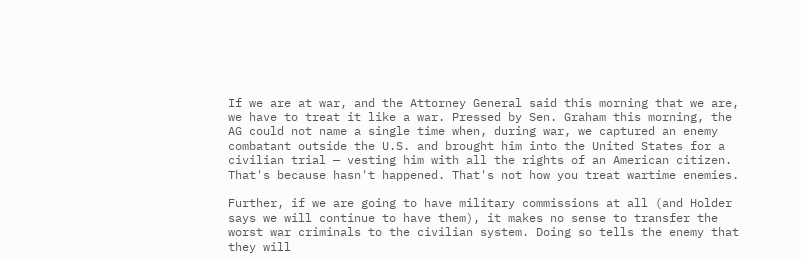If we are at war, and the Attorney General said this morning that we are, we have to treat it like a war. Pressed by Sen. Graham this morning, the AG could not name a single time when, during war, we captured an enemy combatant outside the U.S. and brought him into the United States for a civilian trial — vesting him with all the rights of an American citizen. That's because hasn't happened. That's not how you treat wartime enemies.

Further, if we are going to have military commissions at all (and Holder says we will continue to have them), it makes no sense to transfer the worst war criminals to the civilian system. Doing so tells the enemy that they will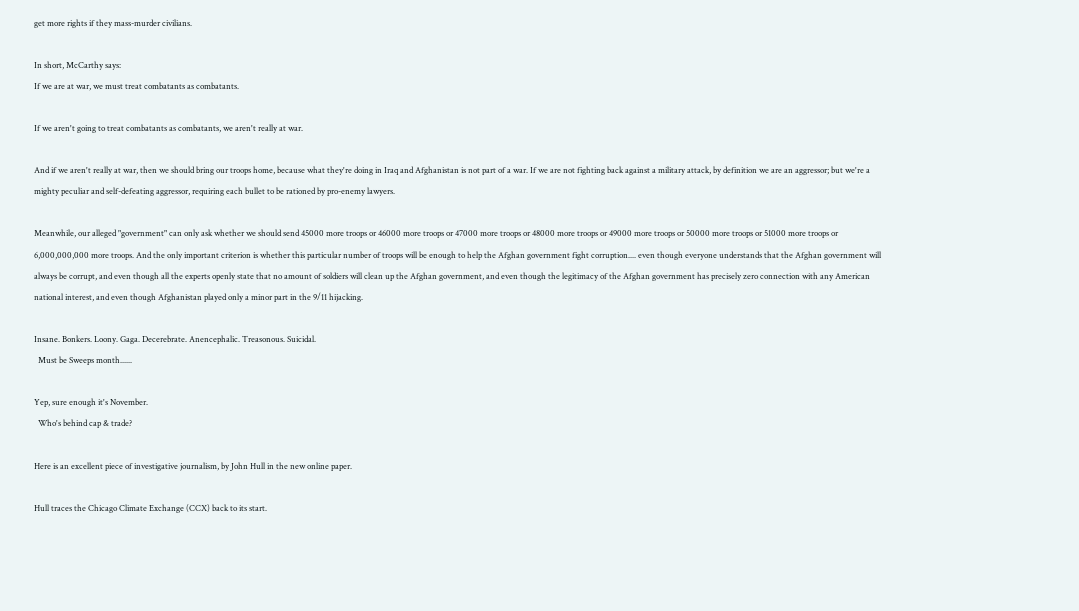get more rights if they mass-murder civilians.

In short, McCarthy says:
If we are at war, we must treat combatants as combatants.

If we aren't going to treat combatants as combatants, we aren't really at war.

And if we aren't really at war, then we should bring our troops home, because what they're doing in Iraq and Afghanistan is not part of a war. If we are not fighting back against a military attack, by definition we are an aggressor; but we're a mighty peculiar and self-defeating aggressor, requiring each bullet to be rationed by pro-enemy lawyers.

Meanwhile, our alleged "government" can only ask whether we should send 45000 more troops or 46000 more troops or 47000 more troops or 48000 more troops or 49000 more troops or 50000 more troops or 51000 more troops or 6,000,000,000 more troops. And the only important criterion is whether this particular number of troops will be enough to help the Afghan government fight corruption.... even though everyone understands that the Afghan government will always be corrupt, and even though all the experts openly state that no amount of soldiers will clean up the Afghan government, and even though the legitimacy of the Afghan government has precisely zero connection with any American national interest, and even though Afghanistan played only a minor part in the 9/11 hijacking.

Insane. Bonkers. Loony. Gaga. Decerebrate. Anencephalic. Treasonous. Suicidal.
  Must be Sweeps month......

Yep, sure enough it's November.
  Who's behind cap & trade?

Here is an excellent piece of investigative journalism, by John Hull in the new online paper.

Hull traces the Chicago Climate Exchange (CCX) back to its start.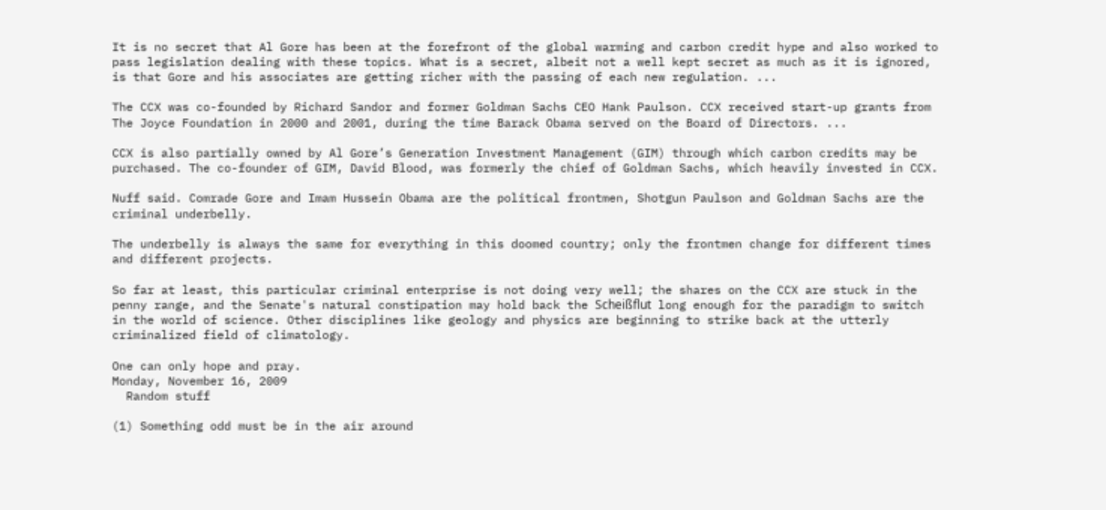It is no secret that Al Gore has been at the forefront of the global warming and carbon credit hype and also worked to pass legislation dealing with these topics. What is a secret, albeit not a well kept secret as much as it is ignored, is that Gore and his associates are getting richer with the passing of each new regulation. ...

The CCX was co-founded by Richard Sandor and former Goldman Sachs CEO Hank Paulson. CCX received start-up grants from The Joyce Foundation in 2000 and 2001, during the time Barack Obama served on the Board of Directors. ...

CCX is also partially owned by Al Gore’s Generation Investment Management (GIM) through which carbon credits may be purchased. The co-founder of GIM, David Blood, was formerly the chief of Goldman Sachs, which heavily invested in CCX.

Nuff said. Comrade Gore and Imam Hussein Obama are the political frontmen, Shotgun Paulson and Goldman Sachs are the criminal underbelly.

The underbelly is always the same for everything in this doomed country; only the frontmen change for different times and different projects.

So far at least, this particular criminal enterprise is not doing very well; the shares on the CCX are stuck in the penny range, and the Senate's natural constipation may hold back the Scheißflut long enough for the paradigm to switch in the world of science. Other disciplines like geology and physics are beginning to strike back at the utterly criminalized field of climatology.

One can only hope and pray.
Monday, November 16, 2009
  Random stuff

(1) Something odd must be in the air around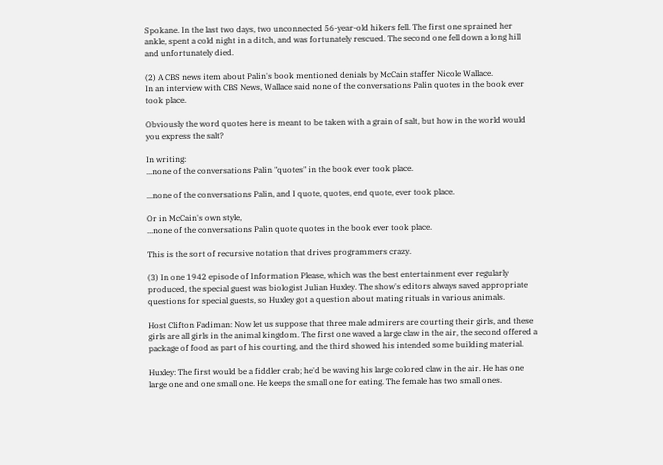Spokane. In the last two days, two unconnected 56-year-old hikers fell. The first one sprained her ankle, spent a cold night in a ditch, and was fortunately rescued. The second one fell down a long hill and unfortunately died.

(2) A CBS news item about Palin's book mentioned denials by McCain staffer Nicole Wallace.
In an interview with CBS News, Wallace said none of the conversations Palin quotes in the book ever took place.

Obviously the word quotes here is meant to be taken with a grain of salt, but how in the world would you express the salt?

In writing:
...none of the conversations Palin "quotes" in the book ever took place.

...none of the conversations Palin, and I quote, quotes, end quote, ever took place.

Or in McCain's own style,
...none of the conversations Palin quote quotes in the book ever took place.

This is the sort of recursive notation that drives programmers crazy.

(3) In one 1942 episode of Information Please, which was the best entertainment ever regularly produced, the special guest was biologist Julian Huxley. The show's editors always saved appropriate questions for special guests, so Huxley got a question about mating rituals in various animals.

Host Clifton Fadiman: Now let us suppose that three male admirers are courting their girls, and these girls are all girls in the animal kingdom. The first one waved a large claw in the air, the second offered a package of food as part of his courting, and the third showed his intended some building material.

Huxley: The first would be a fiddler crab; he'd be waving his large colored claw in the air. He has one large one and one small one. He keeps the small one for eating. The female has two small ones.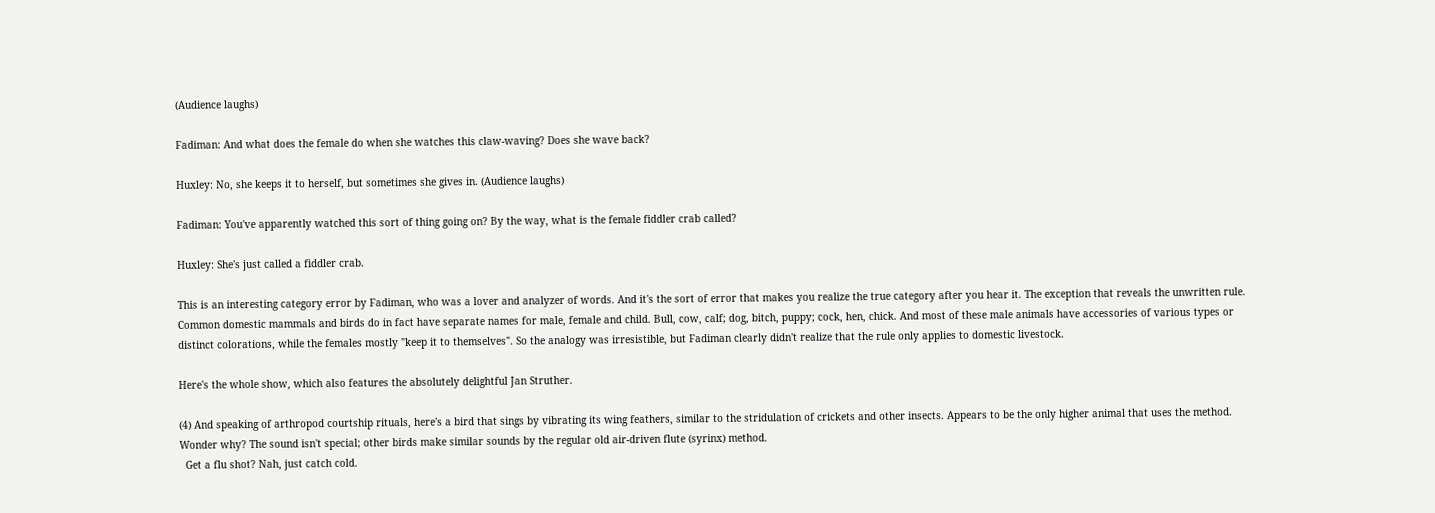(Audience laughs)

Fadiman: And what does the female do when she watches this claw-waving? Does she wave back?

Huxley: No, she keeps it to herself, but sometimes she gives in. (Audience laughs)

Fadiman: You've apparently watched this sort of thing going on? By the way, what is the female fiddler crab called?

Huxley: She's just called a fiddler crab.

This is an interesting category error by Fadiman, who was a lover and analyzer of words. And it's the sort of error that makes you realize the true category after you hear it. The exception that reveals the unwritten rule. Common domestic mammals and birds do in fact have separate names for male, female and child. Bull, cow, calf; dog, bitch, puppy; cock, hen, chick. And most of these male animals have accessories of various types or distinct colorations, while the females mostly "keep it to themselves". So the analogy was irresistible, but Fadiman clearly didn't realize that the rule only applies to domestic livestock.

Here's the whole show, which also features the absolutely delightful Jan Struther.

(4) And speaking of arthropod courtship rituals, here's a bird that sings by vibrating its wing feathers, similar to the stridulation of crickets and other insects. Appears to be the only higher animal that uses the method. Wonder why? The sound isn't special; other birds make similar sounds by the regular old air-driven flute (syrinx) method.
  Get a flu shot? Nah, just catch cold.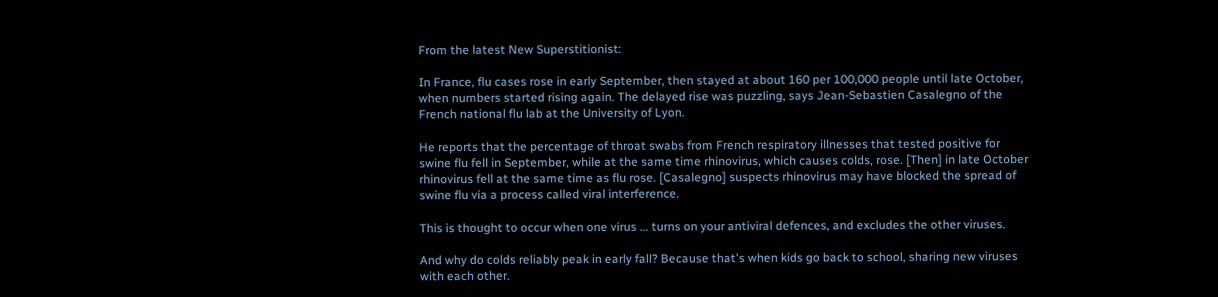From the latest New Superstitionist:

In France, flu cases rose in early September, then stayed at about 160 per 100,000 people until late October, when numbers started rising again. The delayed rise was puzzling, says Jean-Sebastien Casalegno of the French national flu lab at the University of Lyon.

He reports that the percentage of throat swabs from French respiratory illnesses that tested positive for swine flu fell in September, while at the same time rhinovirus, which causes colds, rose. [Then] in late October rhinovirus fell at the same time as flu rose. [Casalegno] suspects rhinovirus may have blocked the spread of swine flu via a process called viral interference.

This is thought to occur when one virus ... turns on your antiviral defences, and excludes the other viruses.

And why do colds reliably peak in early fall? Because that's when kids go back to school, sharing new viruses with each other.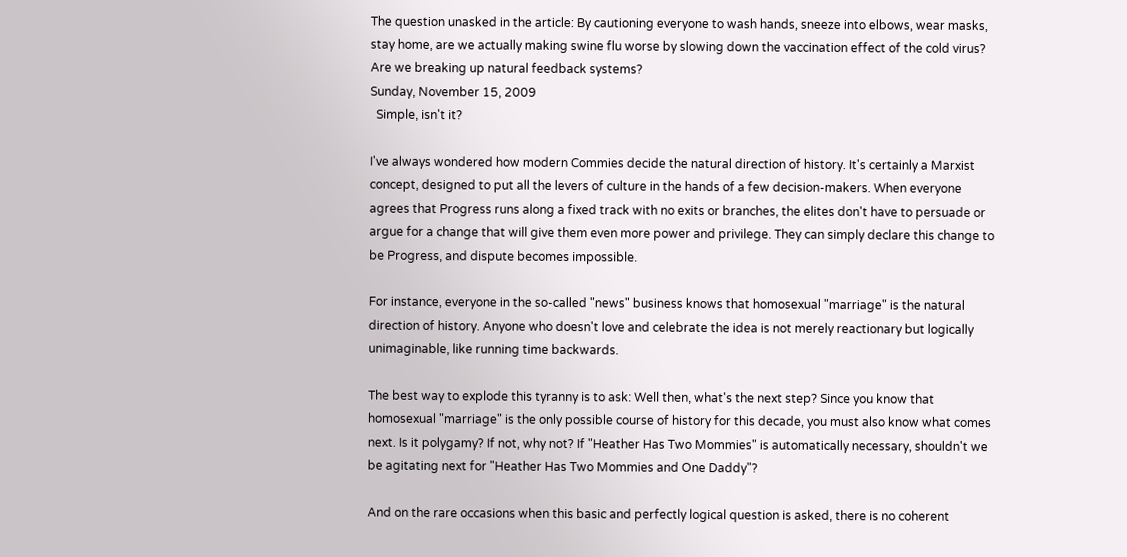The question unasked in the article: By cautioning everyone to wash hands, sneeze into elbows, wear masks, stay home, are we actually making swine flu worse by slowing down the vaccination effect of the cold virus? Are we breaking up natural feedback systems?
Sunday, November 15, 2009
  Simple, isn't it?

I've always wondered how modern Commies decide the natural direction of history. It's certainly a Marxist concept, designed to put all the levers of culture in the hands of a few decision-makers. When everyone agrees that Progress runs along a fixed track with no exits or branches, the elites don't have to persuade or argue for a change that will give them even more power and privilege. They can simply declare this change to be Progress, and dispute becomes impossible.

For instance, everyone in the so-called "news" business knows that homosexual "marriage" is the natural direction of history. Anyone who doesn't love and celebrate the idea is not merely reactionary but logically unimaginable, like running time backwards.

The best way to explode this tyranny is to ask: Well then, what's the next step? Since you know that homosexual "marriage" is the only possible course of history for this decade, you must also know what comes next. Is it polygamy? If not, why not? If "Heather Has Two Mommies" is automatically necessary, shouldn't we be agitating next for "Heather Has Two Mommies and One Daddy"?

And on the rare occasions when this basic and perfectly logical question is asked, there is no coherent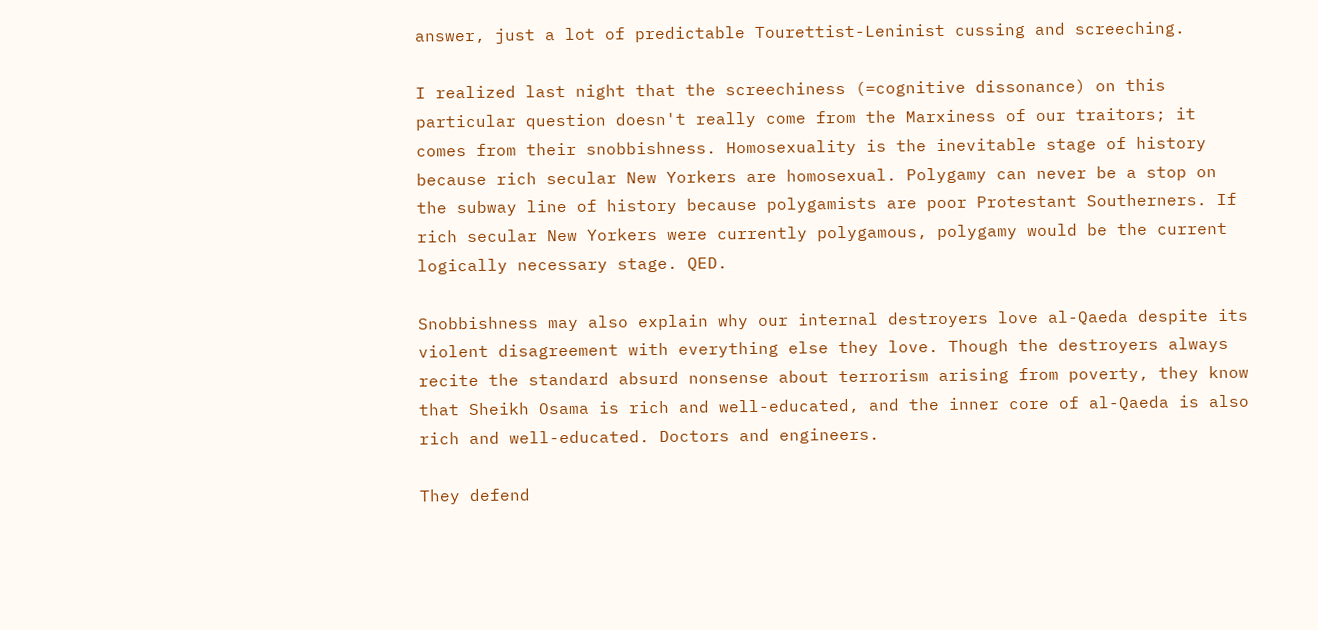answer, just a lot of predictable Tourettist-Leninist cussing and screeching.

I realized last night that the screechiness (=cognitive dissonance) on this particular question doesn't really come from the Marxiness of our traitors; it comes from their snobbishness. Homosexuality is the inevitable stage of history because rich secular New Yorkers are homosexual. Polygamy can never be a stop on the subway line of history because polygamists are poor Protestant Southerners. If rich secular New Yorkers were currently polygamous, polygamy would be the current logically necessary stage. QED.

Snobbishness may also explain why our internal destroyers love al-Qaeda despite its violent disagreement with everything else they love. Though the destroyers always recite the standard absurd nonsense about terrorism arising from poverty, they know that Sheikh Osama is rich and well-educated, and the inner core of al-Qaeda is also rich and well-educated. Doctors and engineers.

They defend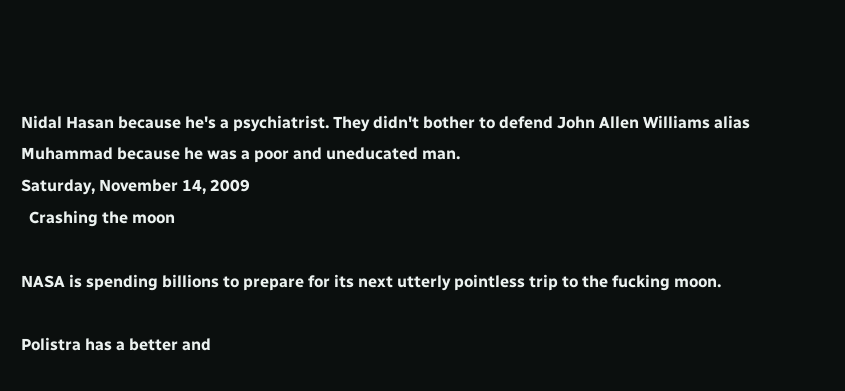Nidal Hasan because he's a psychiatrist. They didn't bother to defend John Allen Williams alias Muhammad because he was a poor and uneducated man.
Saturday, November 14, 2009
  Crashing the moon

NASA is spending billions to prepare for its next utterly pointless trip to the fucking moon.

Polistra has a better and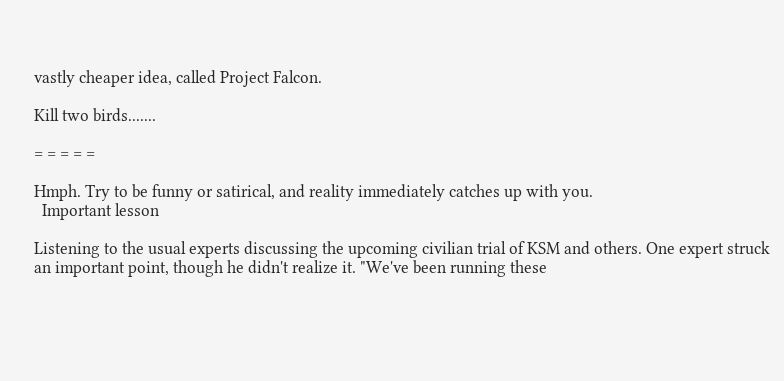vastly cheaper idea, called Project Falcon.

Kill two birds.......

= = = = =

Hmph. Try to be funny or satirical, and reality immediately catches up with you.
  Important lesson

Listening to the usual experts discussing the upcoming civilian trial of KSM and others. One expert struck an important point, though he didn't realize it. "We've been running these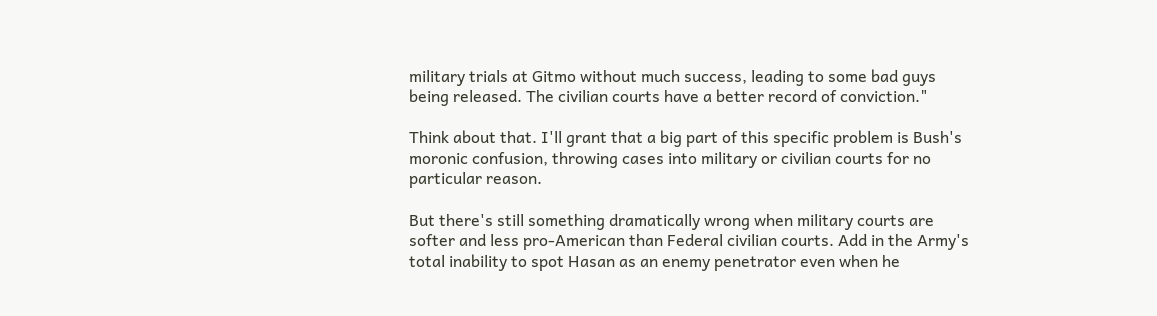military trials at Gitmo without much success, leading to some bad guys being released. The civilian courts have a better record of conviction."

Think about that. I'll grant that a big part of this specific problem is Bush's moronic confusion, throwing cases into military or civilian courts for no particular reason.

But there's still something dramatically wrong when military courts are softer and less pro-American than Federal civilian courts. Add in the Army's total inability to spot Hasan as an enemy penetrator even when he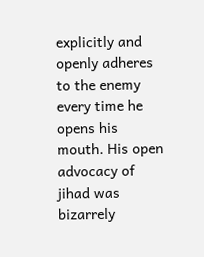explicitly and openly adheres to the enemy every time he opens his mouth. His open advocacy of jihad was bizarrely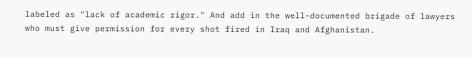labeled as "lack of academic rigor." And add in the well-documented brigade of lawyers who must give permission for every shot fired in Iraq and Afghanistan.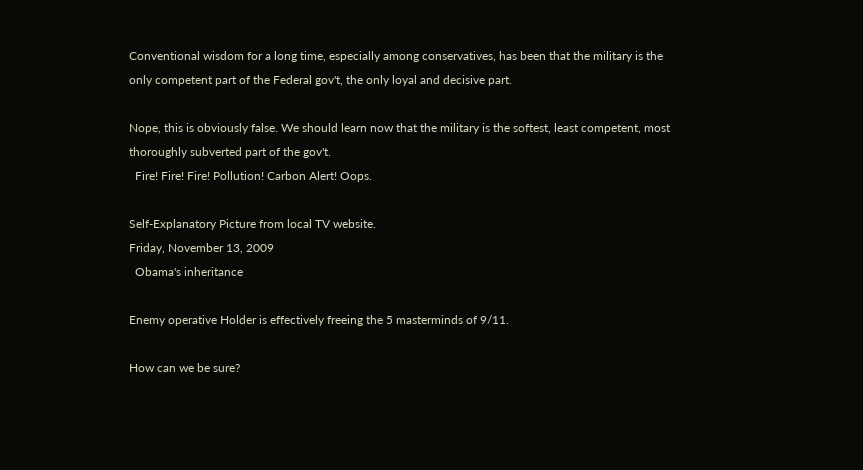Conventional wisdom for a long time, especially among conservatives, has been that the military is the only competent part of the Federal gov't, the only loyal and decisive part.

Nope, this is obviously false. We should learn now that the military is the softest, least competent, most thoroughly subverted part of the gov't.
  Fire! Fire! Fire! Pollution! Carbon Alert! Oops.

Self-Explanatory Picture from local TV website.
Friday, November 13, 2009
  Obama's inheritance

Enemy operative Holder is effectively freeing the 5 masterminds of 9/11.

How can we be sure?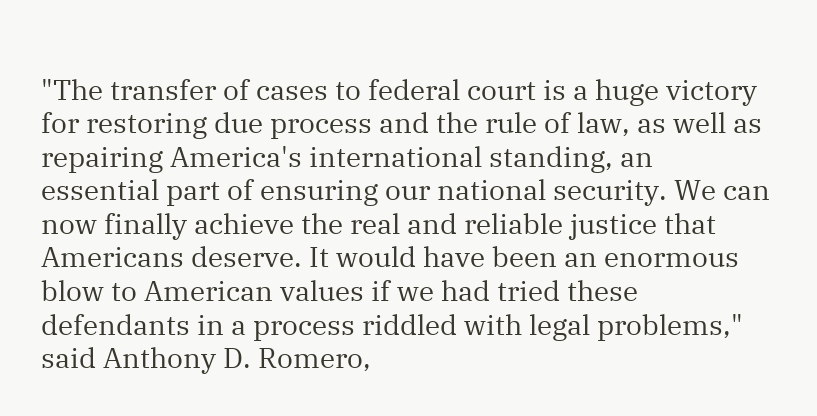"The transfer of cases to federal court is a huge victory for restoring due process and the rule of law, as well as repairing America's international standing, an essential part of ensuring our national security. We can now finally achieve the real and reliable justice that Americans deserve. It would have been an enormous blow to American values if we had tried these defendants in a process riddled with legal problems," said Anthony D. Romero,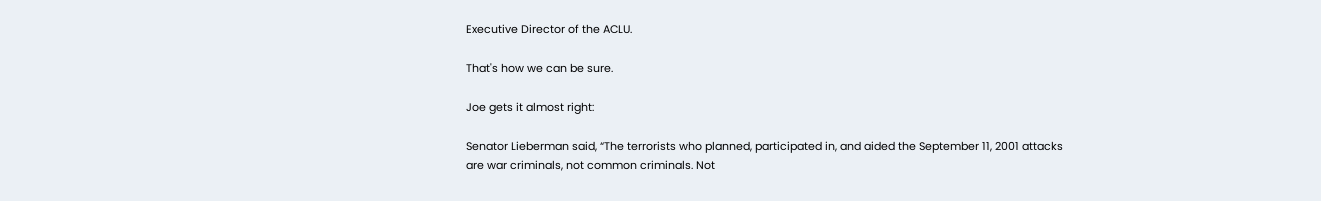Executive Director of the ACLU.

That's how we can be sure.

Joe gets it almost right:

Senator Lieberman said, “The terrorists who planned, participated in, and aided the September 11, 2001 attacks are war criminals, not common criminals. Not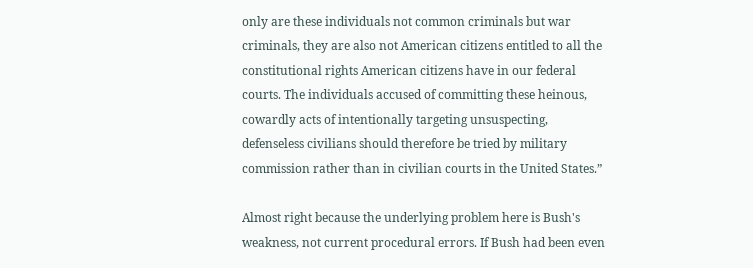only are these individuals not common criminals but war criminals, they are also not American citizens entitled to all the constitutional rights American citizens have in our federal courts. The individuals accused of committing these heinous, cowardly acts of intentionally targeting unsuspecting, defenseless civilians should therefore be tried by military commission rather than in civilian courts in the United States.”

Almost right because the underlying problem here is Bush's weakness, not current procedural errors. If Bush had been even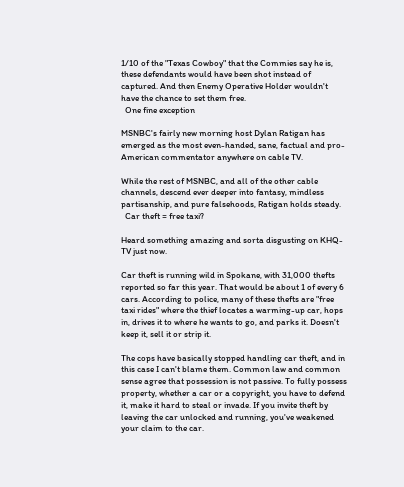1/10 of the "Texas Cowboy" that the Commies say he is, these defendants would have been shot instead of captured. And then Enemy Operative Holder wouldn't have the chance to set them free.
  One fine exception

MSNBC's fairly new morning host Dylan Ratigan has emerged as the most even-handed, sane, factual and pro-American commentator anywhere on cable TV.

While the rest of MSNBC, and all of the other cable channels, descend ever deeper into fantasy, mindless partisanship, and pure falsehoods, Ratigan holds steady.
  Car theft = free taxi?

Heard something amazing and sorta disgusting on KHQ-TV just now.

Car theft is running wild in Spokane, with 31,000 thefts reported so far this year. That would be about 1 of every 6 cars. According to police, many of these thefts are "free taxi rides" where the thief locates a warming-up car, hops in, drives it to where he wants to go, and parks it. Doesn't keep it, sell it or strip it.

The cops have basically stopped handling car theft, and in this case I can't blame them. Common law and common sense agree that possession is not passive. To fully possess property, whether a car or a copyright, you have to defend it, make it hard to steal or invade. If you invite theft by leaving the car unlocked and running, you've weakened your claim to the car.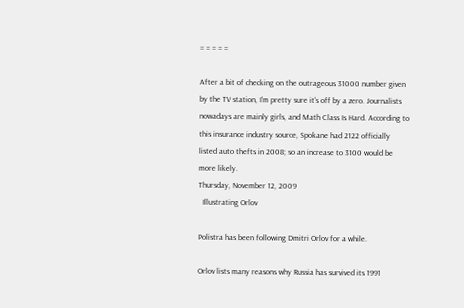= = = = =

After a bit of checking on the outrageous 31000 number given by the TV station, I'm pretty sure it's off by a zero. Journalists nowadays are mainly girls, and Math Class Is Hard. According to this insurance industry source, Spokane had 2122 officially listed auto thefts in 2008; so an increase to 3100 would be more likely.
Thursday, November 12, 2009
  Illustrating Orlov

Polistra has been following Dmitri Orlov for a while.

Orlov lists many reasons why Russia has survived its 1991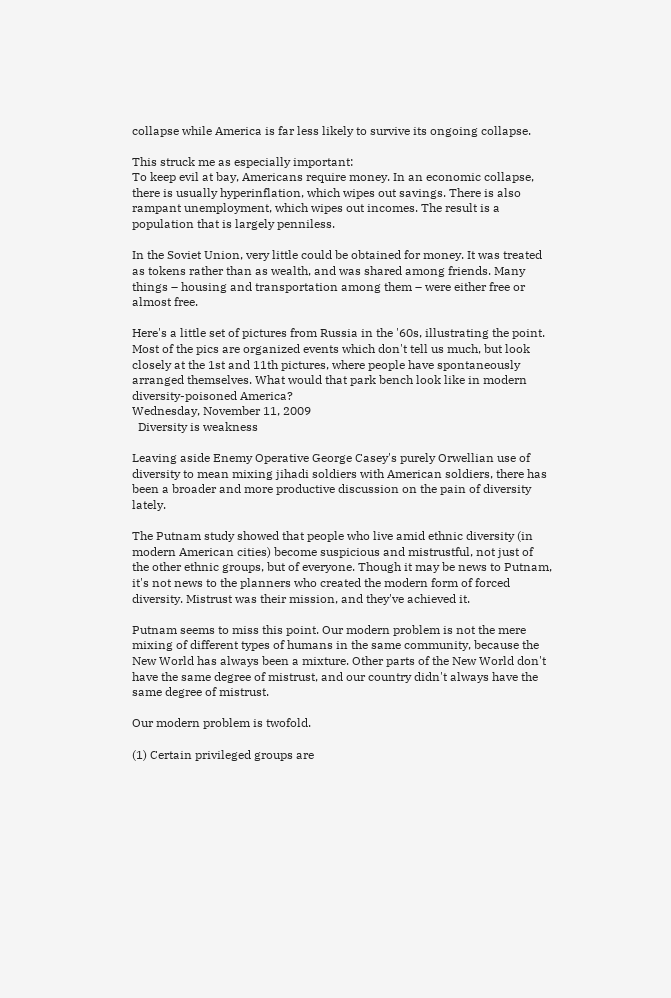collapse while America is far less likely to survive its ongoing collapse.

This struck me as especially important:
To keep evil at bay, Americans require money. In an economic collapse, there is usually hyperinflation, which wipes out savings. There is also rampant unemployment, which wipes out incomes. The result is a population that is largely penniless.

In the Soviet Union, very little could be obtained for money. It was treated as tokens rather than as wealth, and was shared among friends. Many things – housing and transportation among them – were either free or almost free.

Here's a little set of pictures from Russia in the '60s, illustrating the point. Most of the pics are organized events which don't tell us much, but look closely at the 1st and 11th pictures, where people have spontaneously arranged themselves. What would that park bench look like in modern diversity-poisoned America?
Wednesday, November 11, 2009
  Diversity is weakness

Leaving aside Enemy Operative George Casey's purely Orwellian use of diversity to mean mixing jihadi soldiers with American soldiers, there has been a broader and more productive discussion on the pain of diversity lately.

The Putnam study showed that people who live amid ethnic diversity (in modern American cities) become suspicious and mistrustful, not just of the other ethnic groups, but of everyone. Though it may be news to Putnam, it's not news to the planners who created the modern form of forced diversity. Mistrust was their mission, and they've achieved it.

Putnam seems to miss this point. Our modern problem is not the mere mixing of different types of humans in the same community, because the New World has always been a mixture. Other parts of the New World don't have the same degree of mistrust, and our country didn't always have the same degree of mistrust.

Our modern problem is twofold.

(1) Certain privileged groups are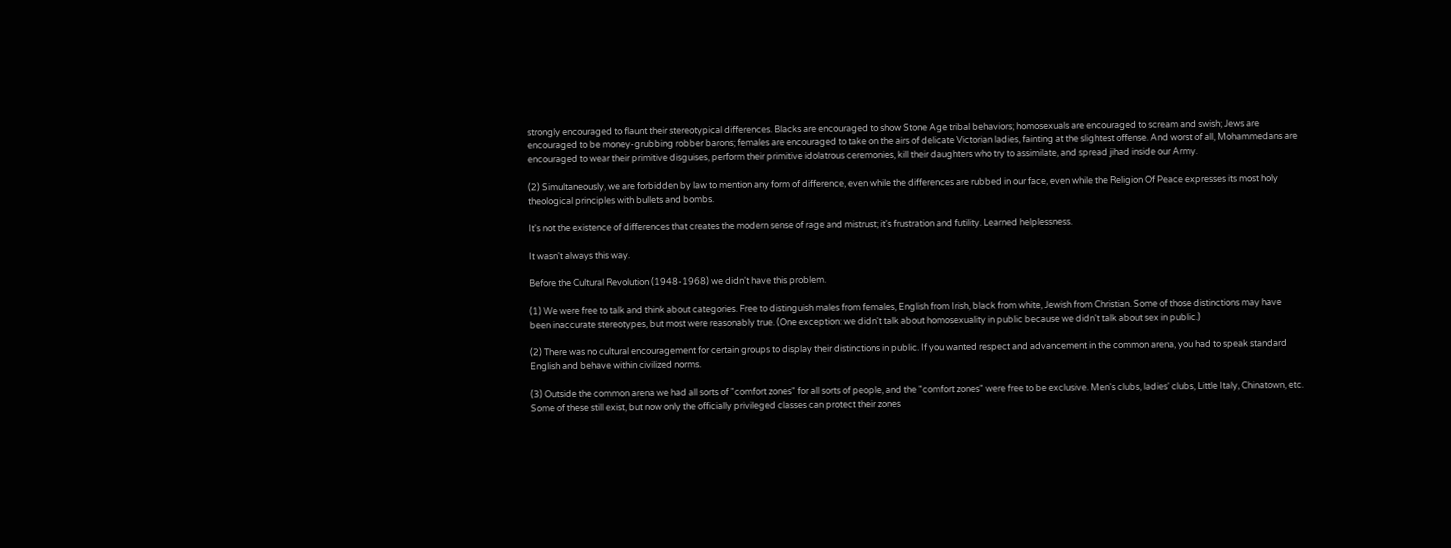strongly encouraged to flaunt their stereotypical differences. Blacks are encouraged to show Stone Age tribal behaviors; homosexuals are encouraged to scream and swish; Jews are encouraged to be money-grubbing robber barons; females are encouraged to take on the airs of delicate Victorian ladies, fainting at the slightest offense. And worst of all, Mohammedans are encouraged to wear their primitive disguises, perform their primitive idolatrous ceremonies, kill their daughters who try to assimilate, and spread jihad inside our Army.

(2) Simultaneously, we are forbidden by law to mention any form of difference, even while the differences are rubbed in our face, even while the Religion Of Peace expresses its most holy theological principles with bullets and bombs.

It's not the existence of differences that creates the modern sense of rage and mistrust; it's frustration and futility. Learned helplessness.

It wasn't always this way.

Before the Cultural Revolution (1948-1968) we didn't have this problem.

(1) We were free to talk and think about categories. Free to distinguish males from females, English from Irish, black from white, Jewish from Christian. Some of those distinctions may have been inaccurate stereotypes, but most were reasonably true. (One exception: we didn't talk about homosexuality in public because we didn't talk about sex in public.)

(2) There was no cultural encouragement for certain groups to display their distinctions in public. If you wanted respect and advancement in the common arena, you had to speak standard English and behave within civilized norms.

(3) Outside the common arena we had all sorts of "comfort zones" for all sorts of people, and the "comfort zones" were free to be exclusive. Men's clubs, ladies' clubs, Little Italy, Chinatown, etc. Some of these still exist, but now only the officially privileged classes can protect their zones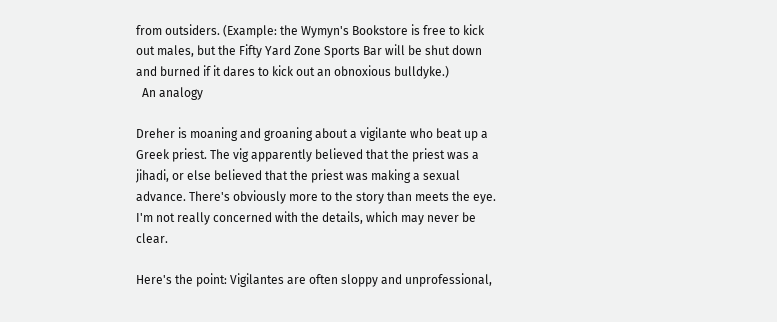from outsiders. (Example: the Wymyn's Bookstore is free to kick out males, but the Fifty Yard Zone Sports Bar will be shut down and burned if it dares to kick out an obnoxious bulldyke.)
  An analogy

Dreher is moaning and groaning about a vigilante who beat up a Greek priest. The vig apparently believed that the priest was a jihadi, or else believed that the priest was making a sexual advance. There's obviously more to the story than meets the eye. I'm not really concerned with the details, which may never be clear.

Here's the point: Vigilantes are often sloppy and unprofessional,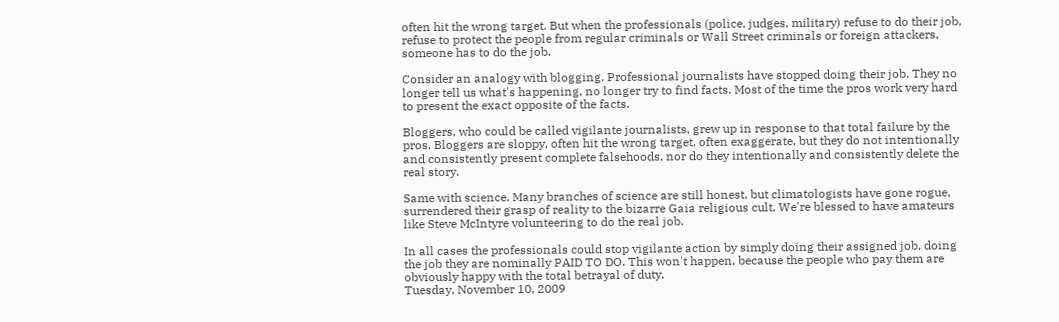often hit the wrong target. But when the professionals (police, judges, military) refuse to do their job, refuse to protect the people from regular criminals or Wall Street criminals or foreign attackers, someone has to do the job.

Consider an analogy with blogging. Professional journalists have stopped doing their job. They no longer tell us what's happening, no longer try to find facts. Most of the time the pros work very hard to present the exact opposite of the facts.

Bloggers, who could be called vigilante journalists, grew up in response to that total failure by the pros. Bloggers are sloppy, often hit the wrong target, often exaggerate, but they do not intentionally and consistently present complete falsehoods, nor do they intentionally and consistently delete the real story.

Same with science. Many branches of science are still honest, but climatologists have gone rogue, surrendered their grasp of reality to the bizarre Gaia religious cult. We're blessed to have amateurs like Steve McIntyre volunteering to do the real job.

In all cases the professionals could stop vigilante action by simply doing their assigned job, doing the job they are nominally PAID TO DO. This won't happen, because the people who pay them are obviously happy with the total betrayal of duty.
Tuesday, November 10, 2009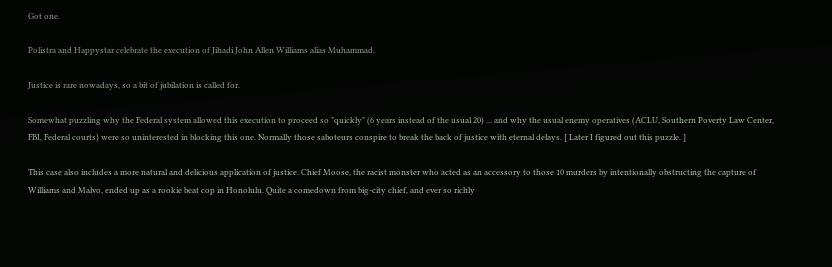Got one.

Polistra and Happystar celebrate the execution of Jihadi John Allen Williams alias Muhammad.

Justice is rare nowadays, so a bit of jubilation is called for.

Somewhat puzzling why the Federal system allowed this execution to proceed so "quickly" (6 years instead of the usual 20) ... and why the usual enemy operatives (ACLU, Southern Poverty Law Center, FBI, Federal courts) were so uninterested in blocking this one. Normally those saboteurs conspire to break the back of justice with eternal delays. [ Later I figured out this puzzle. ]

This case also includes a more natural and delicious application of justice. Chief Moose, the racist monster who acted as an accessory to those 10 murders by intentionally obstructing the capture of Williams and Malvo, ended up as a rookie beat cop in Honolulu. Quite a comedown from big-city chief, and ever so richly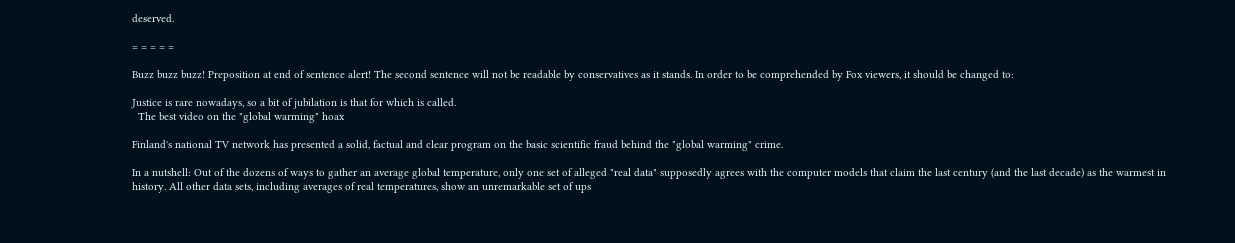deserved.

= = = = =

Buzz buzz buzz! Preposition at end of sentence alert! The second sentence will not be readable by conservatives as it stands. In order to be comprehended by Fox viewers, it should be changed to:

Justice is rare nowadays, so a bit of jubilation is that for which is called.
  The best video on the "global warming" hoax

Finland's national TV network has presented a solid, factual and clear program on the basic scientific fraud behind the "global warming" crime.

In a nutshell: Out of the dozens of ways to gather an average global temperature, only one set of alleged "real data" supposedly agrees with the computer models that claim the last century (and the last decade) as the warmest in history. All other data sets, including averages of real temperatures, show an unremarkable set of ups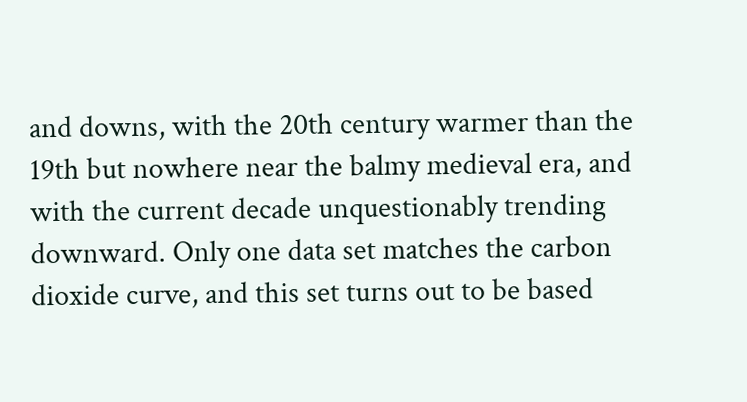and downs, with the 20th century warmer than the 19th but nowhere near the balmy medieval era, and with the current decade unquestionably trending downward. Only one data set matches the carbon dioxide curve, and this set turns out to be based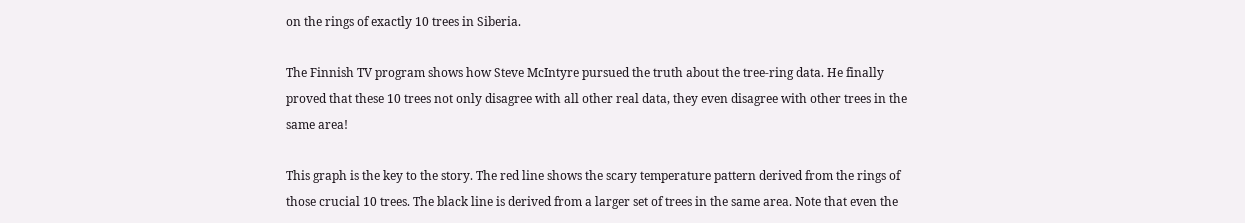on the rings of exactly 10 trees in Siberia.

The Finnish TV program shows how Steve McIntyre pursued the truth about the tree-ring data. He finally proved that these 10 trees not only disagree with all other real data, they even disagree with other trees in the same area!

This graph is the key to the story. The red line shows the scary temperature pattern derived from the rings of those crucial 10 trees. The black line is derived from a larger set of trees in the same area. Note that even the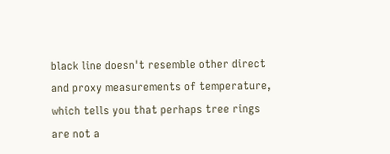black line doesn't resemble other direct and proxy measurements of temperature, which tells you that perhaps tree rings are not a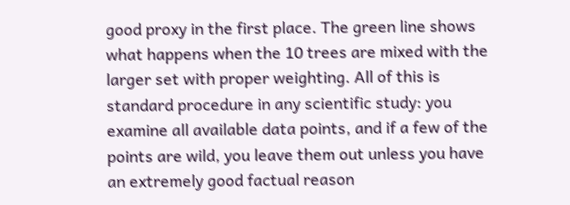good proxy in the first place. The green line shows what happens when the 10 trees are mixed with the larger set with proper weighting. All of this is standard procedure in any scientific study: you examine all available data points, and if a few of the points are wild, you leave them out unless you have an extremely good factual reason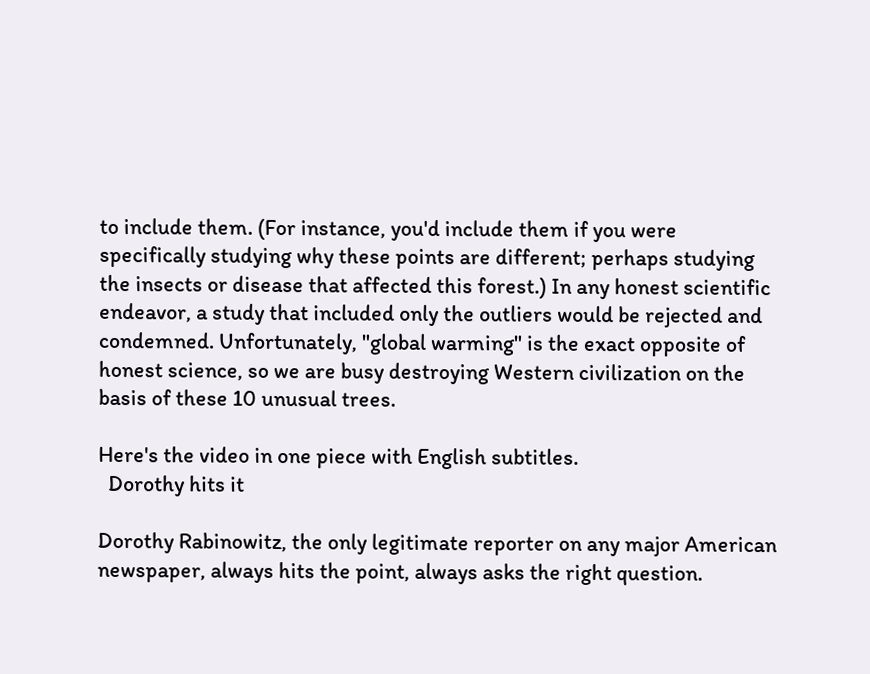to include them. (For instance, you'd include them if you were specifically studying why these points are different; perhaps studying the insects or disease that affected this forest.) In any honest scientific endeavor, a study that included only the outliers would be rejected and condemned. Unfortunately, "global warming" is the exact opposite of honest science, so we are busy destroying Western civilization on the basis of these 10 unusual trees.

Here's the video in one piece with English subtitles.
  Dorothy hits it

Dorothy Rabinowitz, the only legitimate reporter on any major American newspaper, always hits the point, always asks the right question.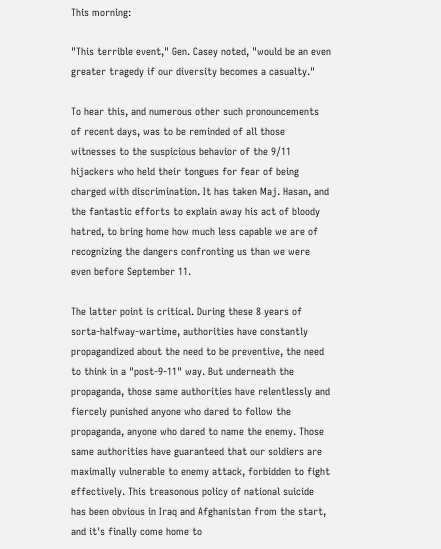This morning:

"This terrible event," Gen. Casey noted, "would be an even greater tragedy if our diversity becomes a casualty."

To hear this, and numerous other such pronouncements of recent days, was to be reminded of all those witnesses to the suspicious behavior of the 9/11 hijackers who held their tongues for fear of being charged with discrimination. It has taken Maj. Hasan, and the fantastic efforts to explain away his act of bloody hatred, to bring home how much less capable we are of recognizing the dangers confronting us than we were even before September 11.

The latter point is critical. During these 8 years of sorta-halfway-wartime, authorities have constantly propagandized about the need to be preventive, the need to think in a "post-9-11" way. But underneath the propaganda, those same authorities have relentlessly and fiercely punished anyone who dared to follow the propaganda, anyone who dared to name the enemy. Those same authorities have guaranteed that our soldiers are maximally vulnerable to enemy attack, forbidden to fight effectively. This treasonous policy of national suicide has been obvious in Iraq and Afghanistan from the start, and it's finally come home to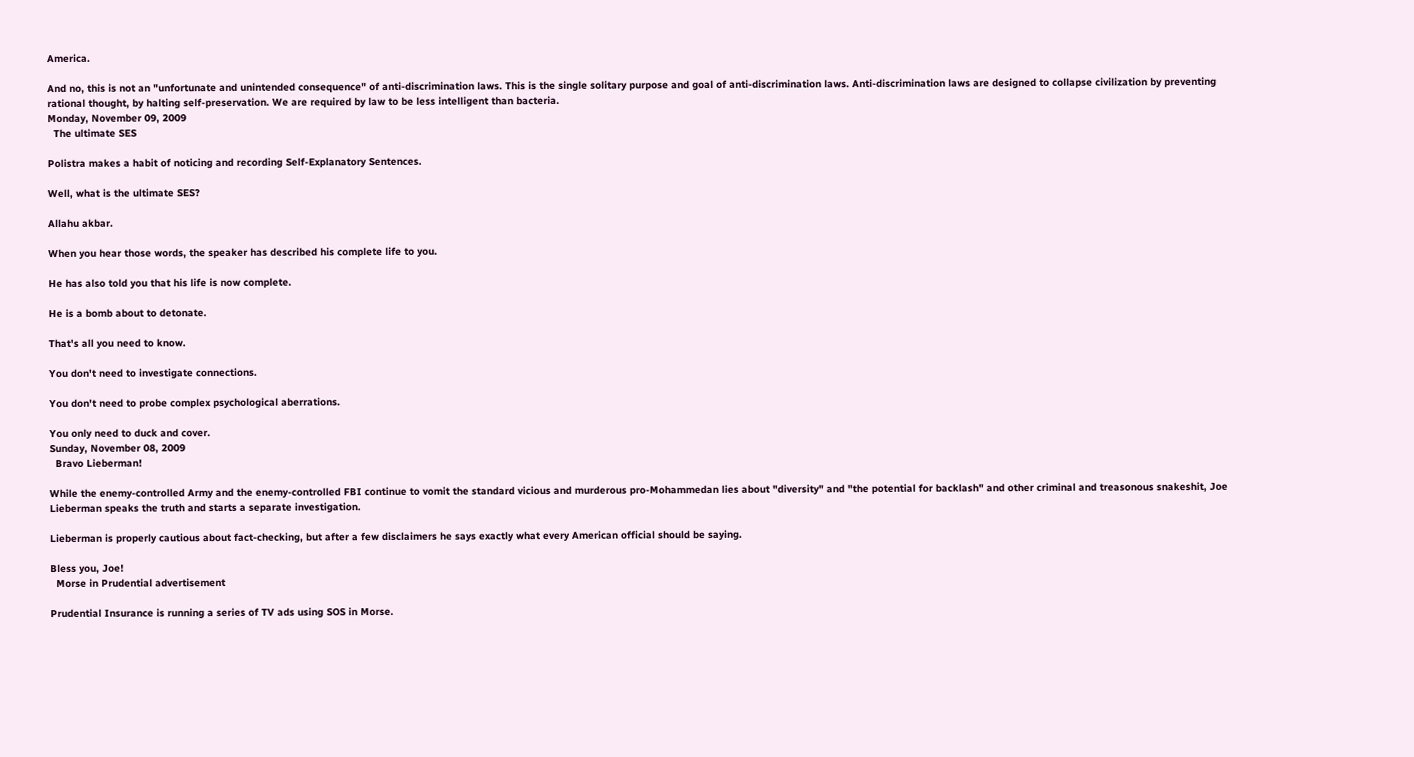America.

And no, this is not an "unfortunate and unintended consequence" of anti-discrimination laws. This is the single solitary purpose and goal of anti-discrimination laws. Anti-discrimination laws are designed to collapse civilization by preventing rational thought, by halting self-preservation. We are required by law to be less intelligent than bacteria.
Monday, November 09, 2009
  The ultimate SES

Polistra makes a habit of noticing and recording Self-Explanatory Sentences.

Well, what is the ultimate SES?

Allahu akbar.

When you hear those words, the speaker has described his complete life to you.

He has also told you that his life is now complete.

He is a bomb about to detonate.

That's all you need to know.

You don't need to investigate connections.

You don't need to probe complex psychological aberrations.

You only need to duck and cover.
Sunday, November 08, 2009
  Bravo Lieberman!

While the enemy-controlled Army and the enemy-controlled FBI continue to vomit the standard vicious and murderous pro-Mohammedan lies about "diversity" and "the potential for backlash" and other criminal and treasonous snakeshit, Joe Lieberman speaks the truth and starts a separate investigation.

Lieberman is properly cautious about fact-checking, but after a few disclaimers he says exactly what every American official should be saying.

Bless you, Joe!
  Morse in Prudential advertisement

Prudential Insurance is running a series of TV ads using SOS in Morse.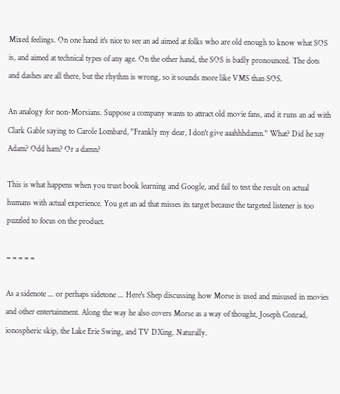Mixed feelings. On one hand it's nice to see an ad aimed at folks who are old enough to know what SOS is, and aimed at technical types of any age. On the other hand, the SOS is badly pronounced. The dots and dashes are all there, but the rhythm is wrong, so it sounds more like VMS than SOS.

An analogy for non-Morsians. Suppose a company wants to attract old movie fans, and it runs an ad with Clark Gable saying to Carole Lombard, "Frankly my dear, I don't give aaahhhdamn." What? Did he say Adam? Odd ham? Or a damn?

This is what happens when you trust book learning and Google, and fail to test the result on actual humans with actual experience. You get an ad that misses its target because the targeted listener is too puzzled to focus on the product.

= = = = =

As a sidenote ... or perhaps sidetone ... Here's Shep discussing how Morse is used and misused in movies and other entertainment. Along the way he also covers Morse as a way of thought, Joseph Conrad, ionospheric skip, the Lake Erie Swing, and TV DXing. Naturally.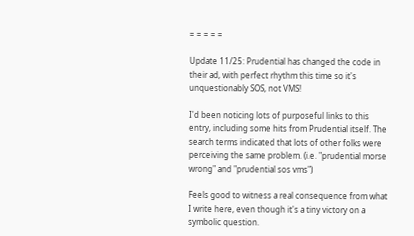= = = = =

Update 11/25: Prudential has changed the code in their ad, with perfect rhythm this time so it's unquestionably SOS, not VMS!

I'd been noticing lots of purposeful links to this entry, including some hits from Prudential itself. The search terms indicated that lots of other folks were perceiving the same problem. (i.e. "prudential morse wrong" and "prudential sos vms")

Feels good to witness a real consequence from what I write here, even though it's a tiny victory on a symbolic question.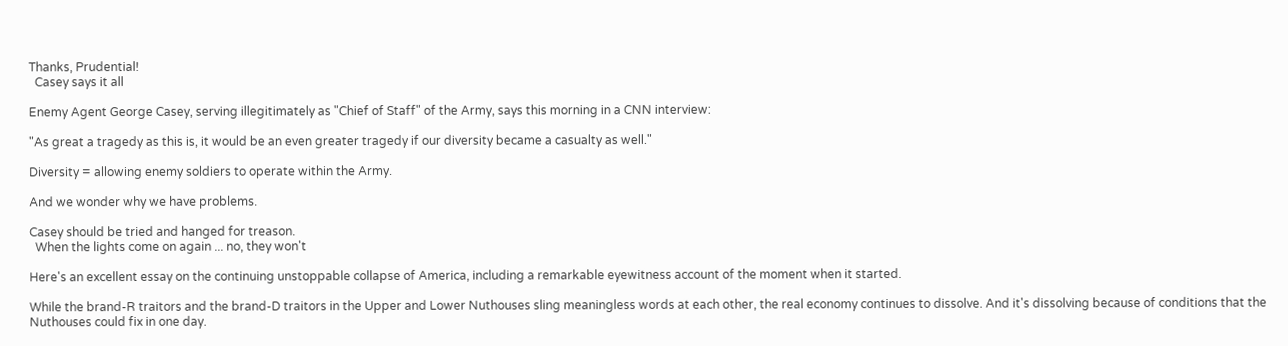Thanks, Prudential!
  Casey says it all

Enemy Agent George Casey, serving illegitimately as "Chief of Staff" of the Army, says this morning in a CNN interview:

"As great a tragedy as this is, it would be an even greater tragedy if our diversity became a casualty as well."

Diversity = allowing enemy soldiers to operate within the Army.

And we wonder why we have problems.

Casey should be tried and hanged for treason.
  When the lights come on again ... no, they won't

Here's an excellent essay on the continuing unstoppable collapse of America, including a remarkable eyewitness account of the moment when it started.

While the brand-R traitors and the brand-D traitors in the Upper and Lower Nuthouses sling meaningless words at each other, the real economy continues to dissolve. And it's dissolving because of conditions that the Nuthouses could fix in one day.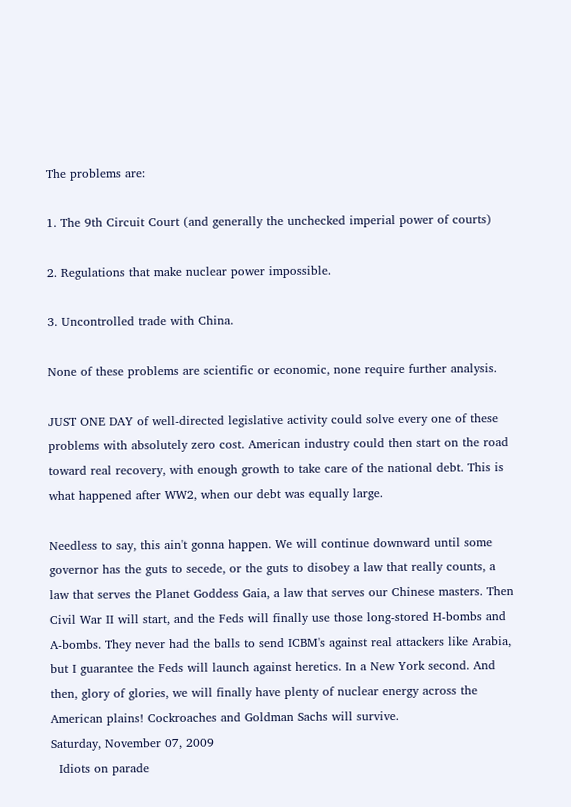The problems are:

1. The 9th Circuit Court (and generally the unchecked imperial power of courts)

2. Regulations that make nuclear power impossible.

3. Uncontrolled trade with China.

None of these problems are scientific or economic, none require further analysis.

JUST ONE DAY of well-directed legislative activity could solve every one of these problems with absolutely zero cost. American industry could then start on the road toward real recovery, with enough growth to take care of the national debt. This is what happened after WW2, when our debt was equally large.

Needless to say, this ain't gonna happen. We will continue downward until some governor has the guts to secede, or the guts to disobey a law that really counts, a law that serves the Planet Goddess Gaia, a law that serves our Chinese masters. Then Civil War II will start, and the Feds will finally use those long-stored H-bombs and A-bombs. They never had the balls to send ICBM's against real attackers like Arabia, but I guarantee the Feds will launch against heretics. In a New York second. And then, glory of glories, we will finally have plenty of nuclear energy across the American plains! Cockroaches and Goldman Sachs will survive.
Saturday, November 07, 2009
  Idiots on parade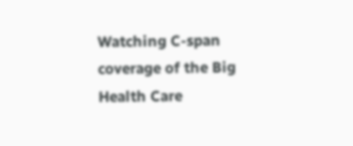Watching C-span coverage of the Big Health Care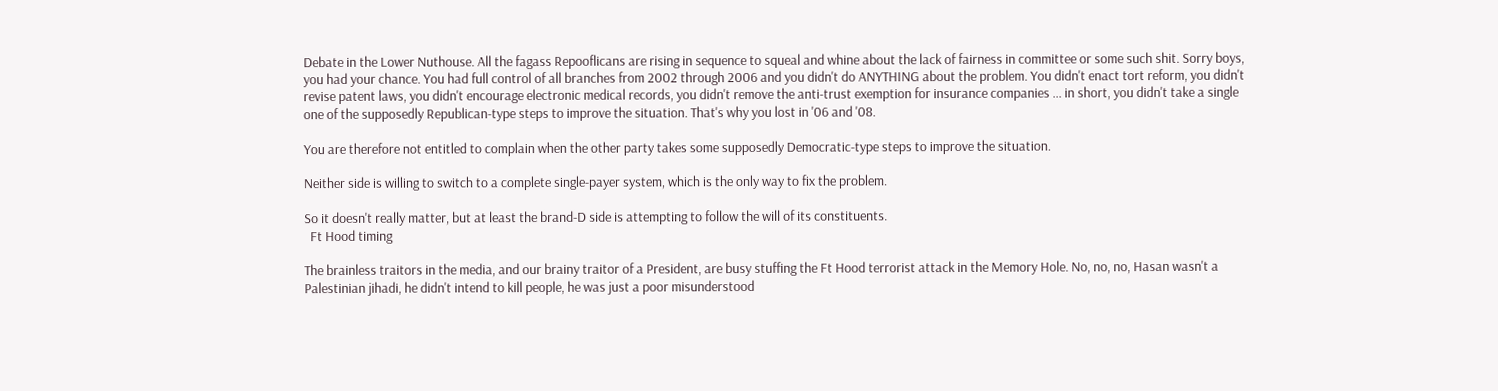Debate in the Lower Nuthouse. All the fagass Repooflicans are rising in sequence to squeal and whine about the lack of fairness in committee or some such shit. Sorry boys, you had your chance. You had full control of all branches from 2002 through 2006 and you didn't do ANYTHING about the problem. You didn't enact tort reform, you didn't revise patent laws, you didn't encourage electronic medical records, you didn't remove the anti-trust exemption for insurance companies ... in short, you didn't take a single one of the supposedly Republican-type steps to improve the situation. That's why you lost in '06 and '08.

You are therefore not entitled to complain when the other party takes some supposedly Democratic-type steps to improve the situation.

Neither side is willing to switch to a complete single-payer system, which is the only way to fix the problem.

So it doesn't really matter, but at least the brand-D side is attempting to follow the will of its constituents.
  Ft Hood timing

The brainless traitors in the media, and our brainy traitor of a President, are busy stuffing the Ft Hood terrorist attack in the Memory Hole. No, no, no, Hasan wasn't a Palestinian jihadi, he didn't intend to kill people, he was just a poor misunderstood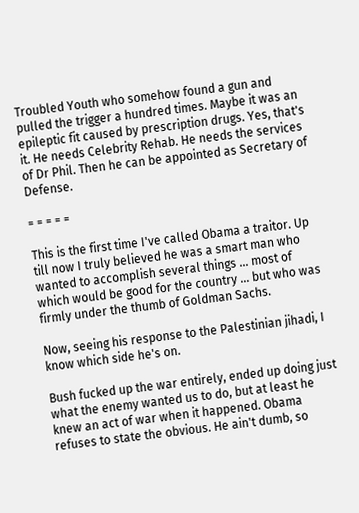Troubled Youth who somehow found a gun and pulled the trigger a hundred times. Maybe it was an epileptic fit caused by prescription drugs. Yes, that's it. He needs Celebrity Rehab. He needs the services of Dr Phil. Then he can be appointed as Secretary of Defense.

= = = = =

This is the first time I've called Obama a traitor. Up till now I truly believed he was a smart man who wanted to accomplish several things ... most of which would be good for the country ... but who was firmly under the thumb of Goldman Sachs.

Now, seeing his response to the Palestinian jihadi, I know which side he's on.

Bush fucked up the war entirely, ended up doing just what the enemy wanted us to do, but at least he knew an act of war when it happened. Obama refuses to state the obvious. He ain't dumb, so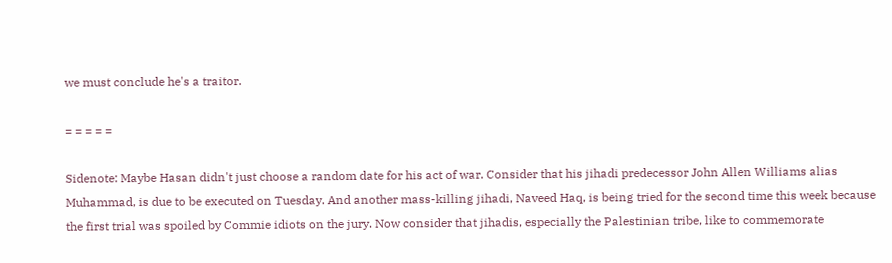we must conclude he's a traitor.

= = = = =

Sidenote: Maybe Hasan didn't just choose a random date for his act of war. Consider that his jihadi predecessor John Allen Williams alias Muhammad, is due to be executed on Tuesday. And another mass-killing jihadi, Naveed Haq, is being tried for the second time this week because the first trial was spoiled by Commie idiots on the jury. Now consider that jihadis, especially the Palestinian tribe, like to commemorate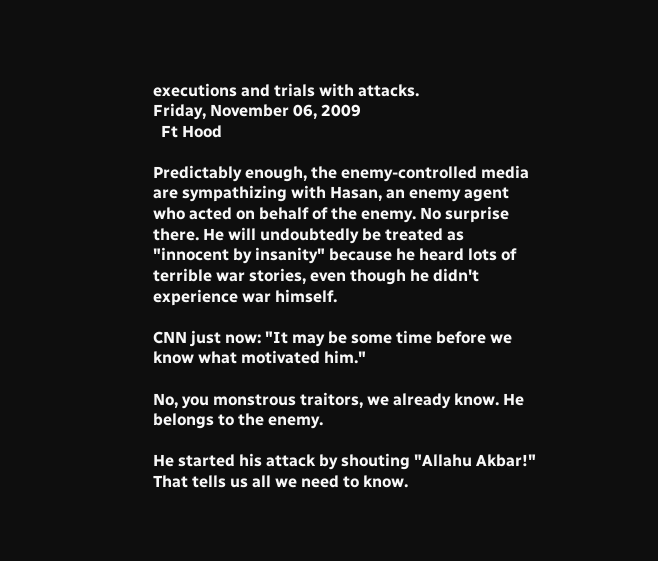executions and trials with attacks.
Friday, November 06, 2009
  Ft Hood

Predictably enough, the enemy-controlled media are sympathizing with Hasan, an enemy agent who acted on behalf of the enemy. No surprise there. He will undoubtedly be treated as "innocent by insanity" because he heard lots of terrible war stories, even though he didn't experience war himself.

CNN just now: "It may be some time before we know what motivated him."

No, you monstrous traitors, we already know. He belongs to the enemy.

He started his attack by shouting "Allahu Akbar!" That tells us all we need to know.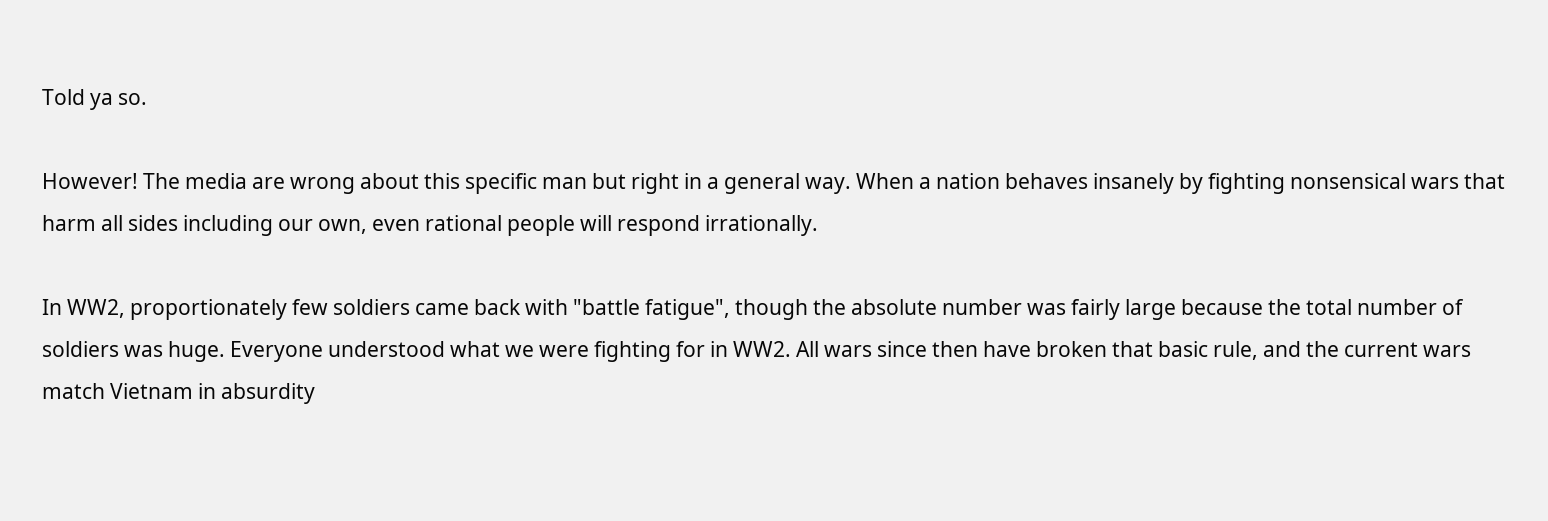Told ya so.

However! The media are wrong about this specific man but right in a general way. When a nation behaves insanely by fighting nonsensical wars that harm all sides including our own, even rational people will respond irrationally.

In WW2, proportionately few soldiers came back with "battle fatigue", though the absolute number was fairly large because the total number of soldiers was huge. Everyone understood what we were fighting for in WW2. All wars since then have broken that basic rule, and the current wars match Vietnam in absurdity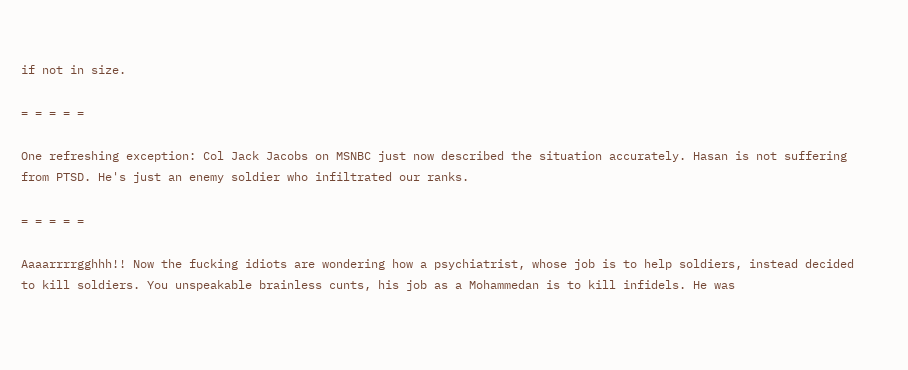if not in size.

= = = = =

One refreshing exception: Col Jack Jacobs on MSNBC just now described the situation accurately. Hasan is not suffering from PTSD. He's just an enemy soldier who infiltrated our ranks.

= = = = =

Aaaarrrrgghhh!! Now the fucking idiots are wondering how a psychiatrist, whose job is to help soldiers, instead decided to kill soldiers. You unspeakable brainless cunts, his job as a Mohammedan is to kill infidels. He was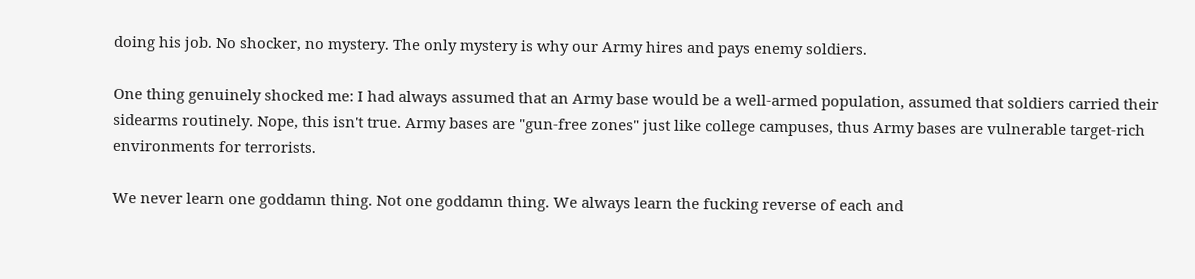doing his job. No shocker, no mystery. The only mystery is why our Army hires and pays enemy soldiers.

One thing genuinely shocked me: I had always assumed that an Army base would be a well-armed population, assumed that soldiers carried their sidearms routinely. Nope, this isn't true. Army bases are "gun-free zones" just like college campuses, thus Army bases are vulnerable target-rich environments for terrorists.

We never learn one goddamn thing. Not one goddamn thing. We always learn the fucking reverse of each and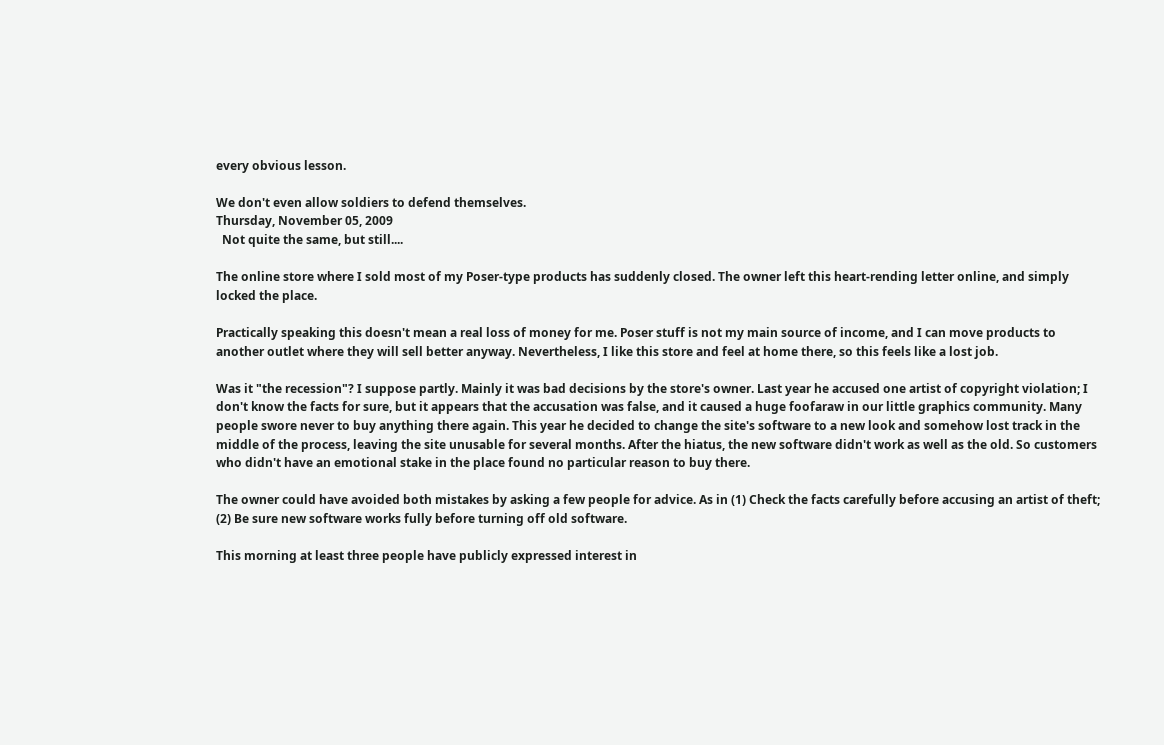every obvious lesson.

We don't even allow soldiers to defend themselves.
Thursday, November 05, 2009
  Not quite the same, but still....

The online store where I sold most of my Poser-type products has suddenly closed. The owner left this heart-rending letter online, and simply locked the place.

Practically speaking this doesn't mean a real loss of money for me. Poser stuff is not my main source of income, and I can move products to another outlet where they will sell better anyway. Nevertheless, I like this store and feel at home there, so this feels like a lost job.

Was it "the recession"? I suppose partly. Mainly it was bad decisions by the store's owner. Last year he accused one artist of copyright violation; I don't know the facts for sure, but it appears that the accusation was false, and it caused a huge foofaraw in our little graphics community. Many people swore never to buy anything there again. This year he decided to change the site's software to a new look and somehow lost track in the middle of the process, leaving the site unusable for several months. After the hiatus, the new software didn't work as well as the old. So customers who didn't have an emotional stake in the place found no particular reason to buy there.

The owner could have avoided both mistakes by asking a few people for advice. As in (1) Check the facts carefully before accusing an artist of theft; (2) Be sure new software works fully before turning off old software.

This morning at least three people have publicly expressed interest in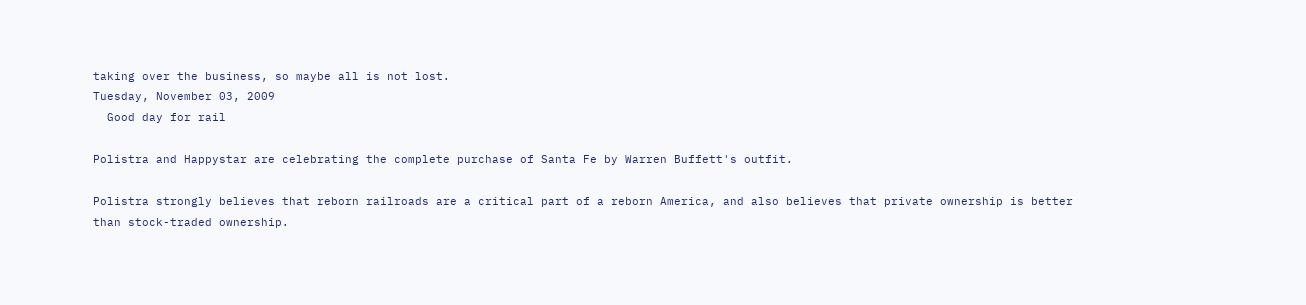taking over the business, so maybe all is not lost.
Tuesday, November 03, 2009
  Good day for rail

Polistra and Happystar are celebrating the complete purchase of Santa Fe by Warren Buffett's outfit.

Polistra strongly believes that reborn railroads are a critical part of a reborn America, and also believes that private ownership is better than stock-traded ownership.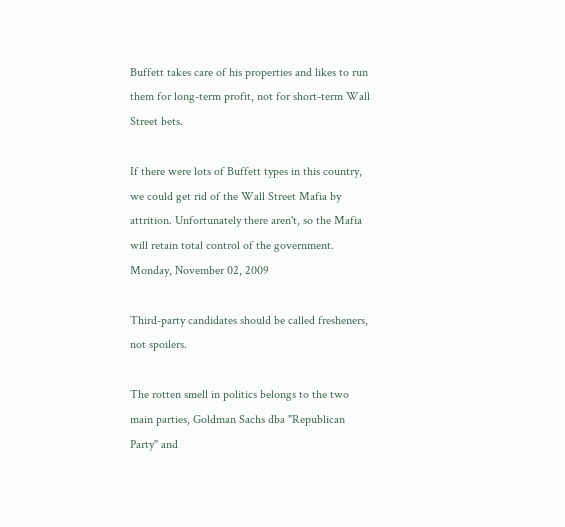Buffett takes care of his properties and likes to run them for long-term profit, not for short-term Wall Street bets.

If there were lots of Buffett types in this country, we could get rid of the Wall Street Mafia by attrition. Unfortunately there aren't, so the Mafia will retain total control of the government.
Monday, November 02, 2009

Third-party candidates should be called fresheners, not spoilers.

The rotten smell in politics belongs to the two main parties, Goldman Sachs dba "Republican Party" and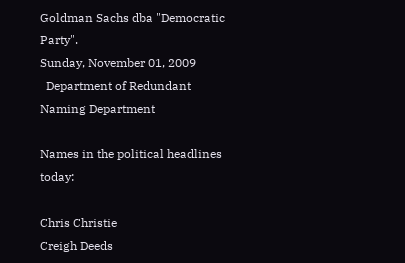Goldman Sachs dba "Democratic Party".
Sunday, November 01, 2009
  Department of Redundant Naming Department

Names in the political headlines today:

Chris Christie
Creigh Deeds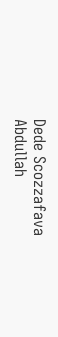Dede Scozzafava
Abdullah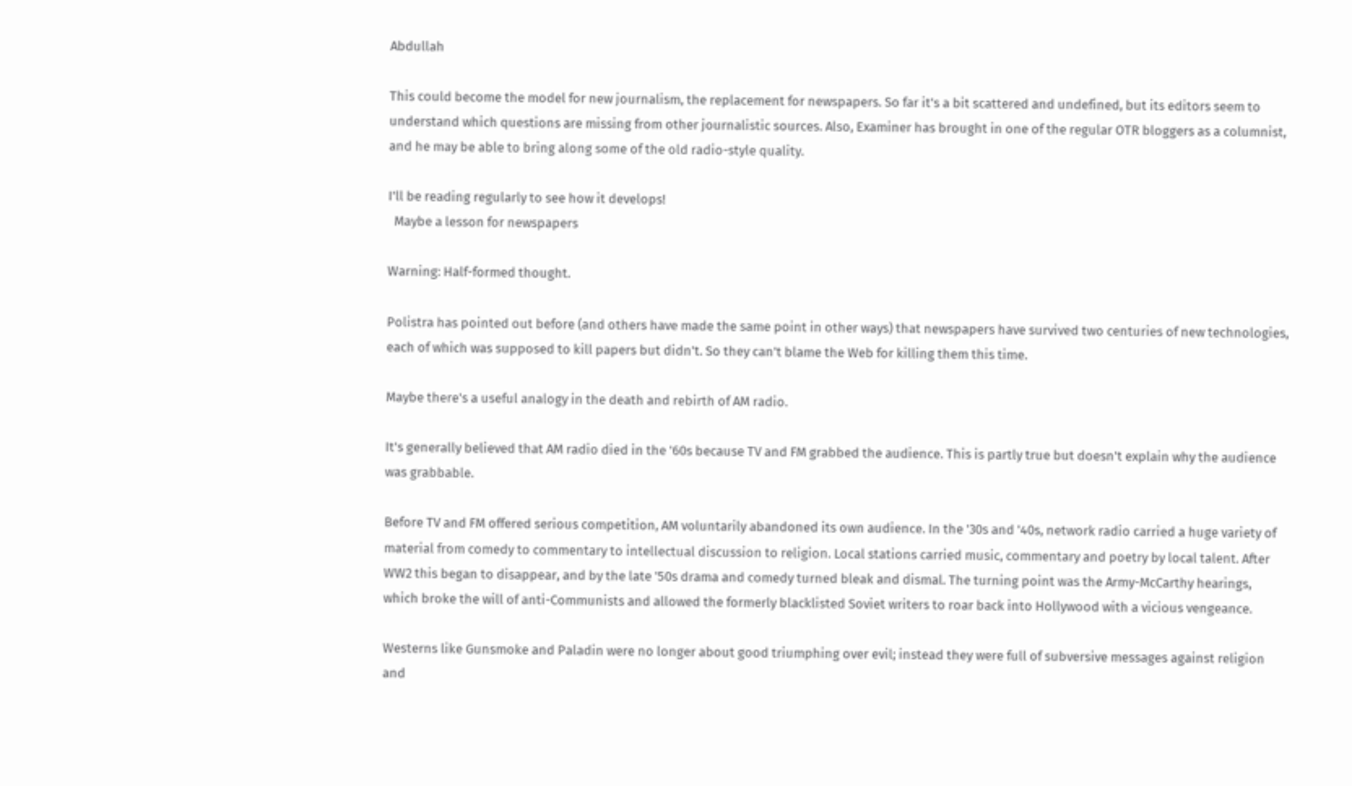Abdullah

This could become the model for new journalism, the replacement for newspapers. So far it's a bit scattered and undefined, but its editors seem to understand which questions are missing from other journalistic sources. Also, Examiner has brought in one of the regular OTR bloggers as a columnist, and he may be able to bring along some of the old radio-style quality.

I'll be reading regularly to see how it develops!
  Maybe a lesson for newspapers

Warning: Half-formed thought.

Polistra has pointed out before (and others have made the same point in other ways) that newspapers have survived two centuries of new technologies, each of which was supposed to kill papers but didn't. So they can't blame the Web for killing them this time.

Maybe there's a useful analogy in the death and rebirth of AM radio.

It's generally believed that AM radio died in the '60s because TV and FM grabbed the audience. This is partly true but doesn't explain why the audience was grabbable.

Before TV and FM offered serious competition, AM voluntarily abandoned its own audience. In the '30s and '40s, network radio carried a huge variety of material from comedy to commentary to intellectual discussion to religion. Local stations carried music, commentary and poetry by local talent. After WW2 this began to disappear, and by the late '50s drama and comedy turned bleak and dismal. The turning point was the Army-McCarthy hearings, which broke the will of anti-Communists and allowed the formerly blacklisted Soviet writers to roar back into Hollywood with a vicious vengeance.

Westerns like Gunsmoke and Paladin were no longer about good triumphing over evil; instead they were full of subversive messages against religion and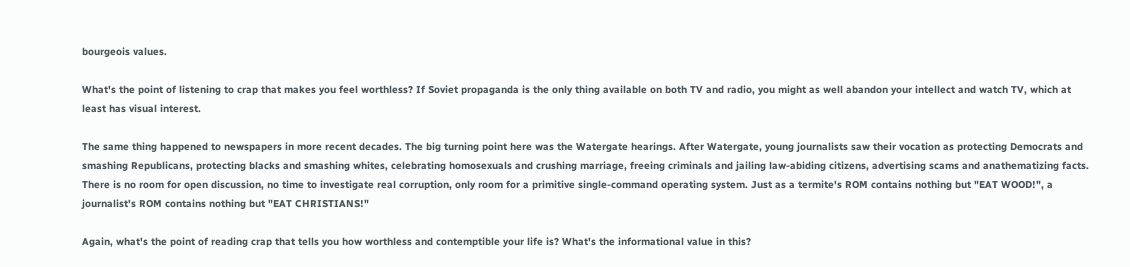bourgeois values.

What's the point of listening to crap that makes you feel worthless? If Soviet propaganda is the only thing available on both TV and radio, you might as well abandon your intellect and watch TV, which at least has visual interest.

The same thing happened to newspapers in more recent decades. The big turning point here was the Watergate hearings. After Watergate, young journalists saw their vocation as protecting Democrats and smashing Republicans, protecting blacks and smashing whites, celebrating homosexuals and crushing marriage, freeing criminals and jailing law-abiding citizens, advertising scams and anathematizing facts. There is no room for open discussion, no time to investigate real corruption, only room for a primitive single-command operating system. Just as a termite's ROM contains nothing but "EAT WOOD!", a journalist's ROM contains nothing but "EAT CHRISTIANS!"

Again, what's the point of reading crap that tells you how worthless and contemptible your life is? What's the informational value in this?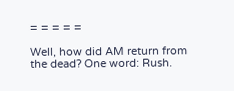= = = = =

Well, how did AM return from the dead? One word: Rush.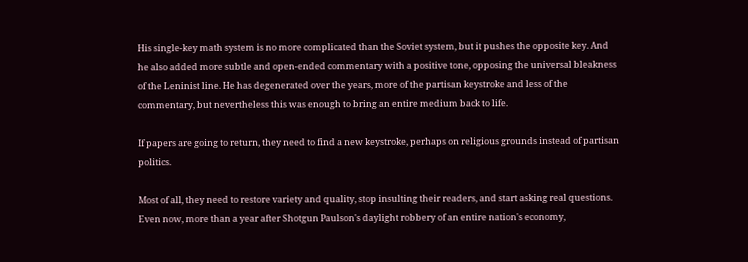His single-key math system is no more complicated than the Soviet system, but it pushes the opposite key. And he also added more subtle and open-ended commentary with a positive tone, opposing the universal bleakness of the Leninist line. He has degenerated over the years, more of the partisan keystroke and less of the commentary, but nevertheless this was enough to bring an entire medium back to life.

If papers are going to return, they need to find a new keystroke, perhaps on religious grounds instead of partisan politics.

Most of all, they need to restore variety and quality, stop insulting their readers, and start asking real questions. Even now, more than a year after Shotgun Paulson's daylight robbery of an entire nation's economy,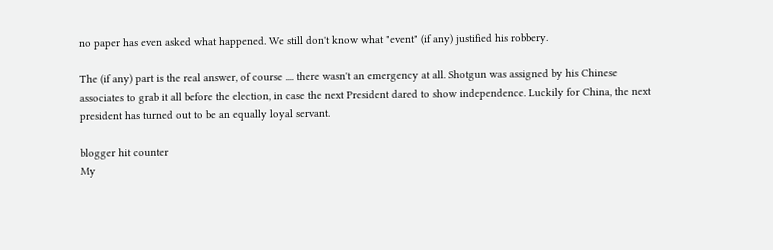no paper has even asked what happened. We still don't know what "event" (if any) justified his robbery.

The (if any) part is the real answer, of course .... there wasn't an emergency at all. Shotgun was assigned by his Chinese associates to grab it all before the election, in case the next President dared to show independence. Luckily for China, the next president has turned out to be an equally loyal servant.

blogger hit counter
My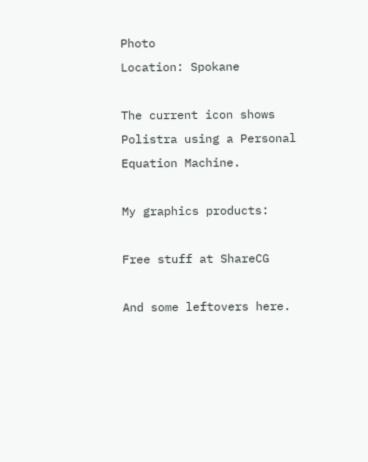Photo
Location: Spokane

The current icon shows Polistra using a Personal Equation Machine.

My graphics products:

Free stuff at ShareCG

And some leftovers here.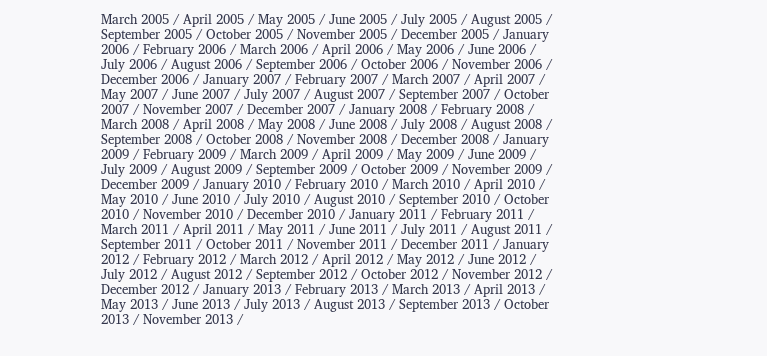March 2005 / April 2005 / May 2005 / June 2005 / July 2005 / August 2005 / September 2005 / October 2005 / November 2005 / December 2005 / January 2006 / February 2006 / March 2006 / April 2006 / May 2006 / June 2006 / July 2006 / August 2006 / September 2006 / October 2006 / November 2006 / December 2006 / January 2007 / February 2007 / March 2007 / April 2007 / May 2007 / June 2007 / July 2007 / August 2007 / September 2007 / October 2007 / November 2007 / December 2007 / January 2008 / February 2008 / March 2008 / April 2008 / May 2008 / June 2008 / July 2008 / August 2008 / September 2008 / October 2008 / November 2008 / December 2008 / January 2009 / February 2009 / March 2009 / April 2009 / May 2009 / June 2009 / July 2009 / August 2009 / September 2009 / October 2009 / November 2009 / December 2009 / January 2010 / February 2010 / March 2010 / April 2010 / May 2010 / June 2010 / July 2010 / August 2010 / September 2010 / October 2010 / November 2010 / December 2010 / January 2011 / February 2011 / March 2011 / April 2011 / May 2011 / June 2011 / July 2011 / August 2011 / September 2011 / October 2011 / November 2011 / December 2011 / January 2012 / February 2012 / March 2012 / April 2012 / May 2012 / June 2012 / July 2012 / August 2012 / September 2012 / October 2012 / November 2012 / December 2012 / January 2013 / February 2013 / March 2013 / April 2013 / May 2013 / June 2013 / July 2013 / August 2013 / September 2013 / October 2013 / November 2013 /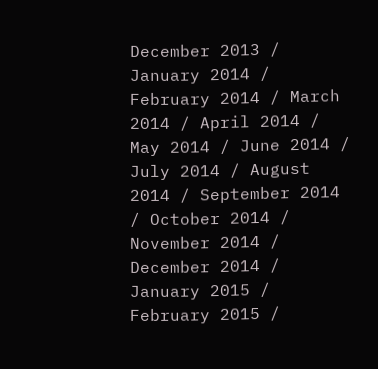December 2013 / January 2014 / February 2014 / March 2014 / April 2014 / May 2014 / June 2014 / July 2014 / August 2014 / September 2014 / October 2014 / November 2014 / December 2014 / January 2015 / February 2015 /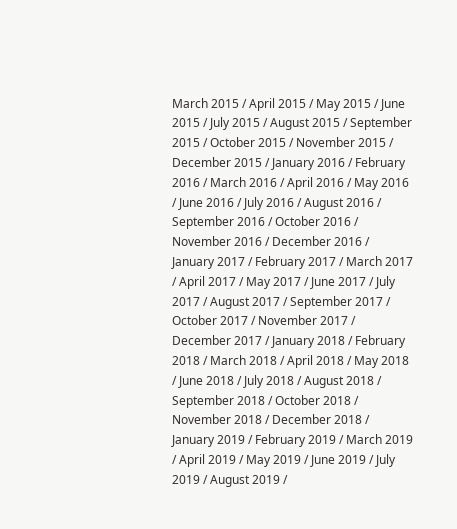March 2015 / April 2015 / May 2015 / June 2015 / July 2015 / August 2015 / September 2015 / October 2015 / November 2015 / December 2015 / January 2016 / February 2016 / March 2016 / April 2016 / May 2016 / June 2016 / July 2016 / August 2016 / September 2016 / October 2016 / November 2016 / December 2016 / January 2017 / February 2017 / March 2017 / April 2017 / May 2017 / June 2017 / July 2017 / August 2017 / September 2017 / October 2017 / November 2017 / December 2017 / January 2018 / February 2018 / March 2018 / April 2018 / May 2018 / June 2018 / July 2018 / August 2018 / September 2018 / October 2018 / November 2018 / December 2018 / January 2019 / February 2019 / March 2019 / April 2019 / May 2019 / June 2019 / July 2019 / August 2019 /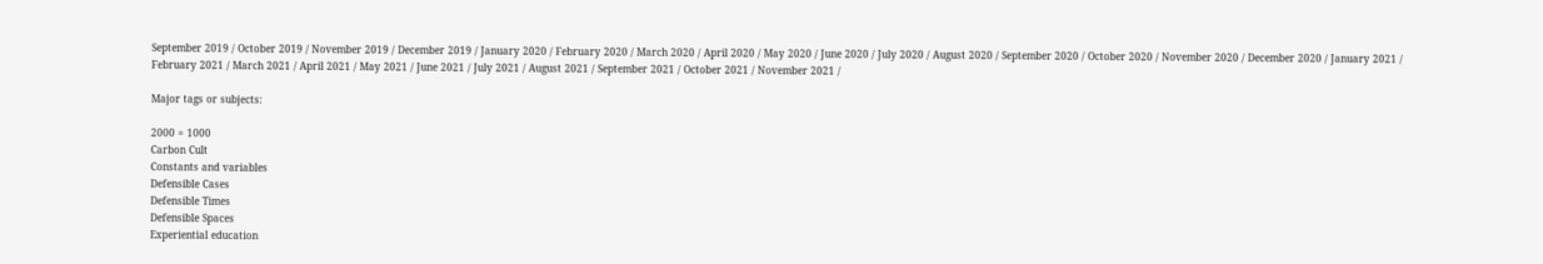September 2019 / October 2019 / November 2019 / December 2019 / January 2020 / February 2020 / March 2020 / April 2020 / May 2020 / June 2020 / July 2020 / August 2020 / September 2020 / October 2020 / November 2020 / December 2020 / January 2021 / February 2021 / March 2021 / April 2021 / May 2021 / June 2021 / July 2021 / August 2021 / September 2021 / October 2021 / November 2021 /

Major tags or subjects:

2000 = 1000
Carbon Cult
Constants and variables
Defensible Cases
Defensible Times
Defensible Spaces
Experiential education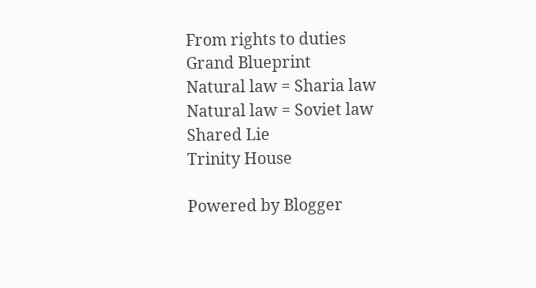From rights to duties
Grand Blueprint
Natural law = Sharia law
Natural law = Soviet law
Shared Lie
Trinity House

Powered by Blogger